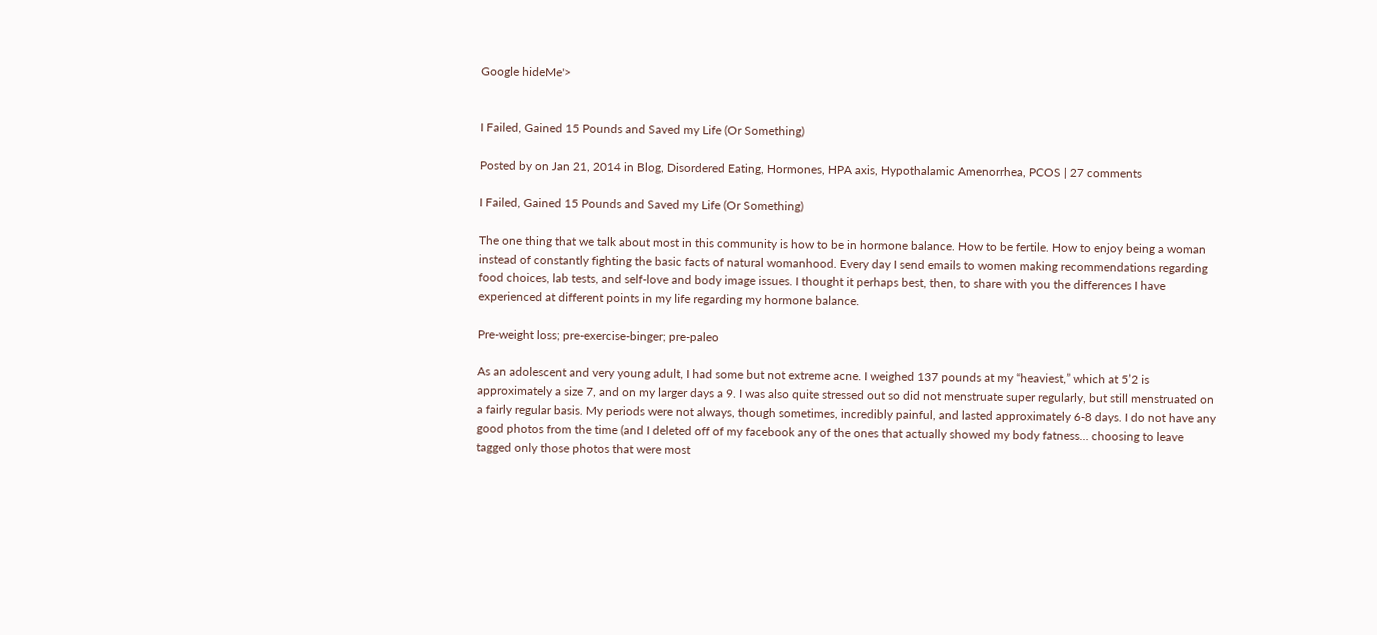Google hideMe'>


I Failed, Gained 15 Pounds and Saved my Life (Or Something)

Posted by on Jan 21, 2014 in Blog, Disordered Eating, Hormones, HPA axis, Hypothalamic Amenorrhea, PCOS | 27 comments

I Failed, Gained 15 Pounds and Saved my Life (Or Something)

The one thing that we talk about most in this community is how to be in hormone balance. How to be fertile. How to enjoy being a woman instead of constantly fighting the basic facts of natural womanhood. Every day I send emails to women making recommendations regarding food choices, lab tests, and self-love and body image issues. I thought it perhaps best, then, to share with you the differences I have experienced at different points in my life regarding my hormone balance.

Pre-weight loss; pre-exercise-binger; pre-paleo

As an adolescent and very young adult, I had some but not extreme acne. I weighed 137 pounds at my “heaviest,” which at 5’2 is approximately a size 7, and on my larger days a 9. I was also quite stressed out so did not menstruate super regularly, but still menstruated on a fairly regular basis. My periods were not always, though sometimes, incredibly painful, and lasted approximately 6-8 days. I do not have any good photos from the time (and I deleted off of my facebook any of the ones that actually showed my body fatness… choosing to leave tagged only those photos that were most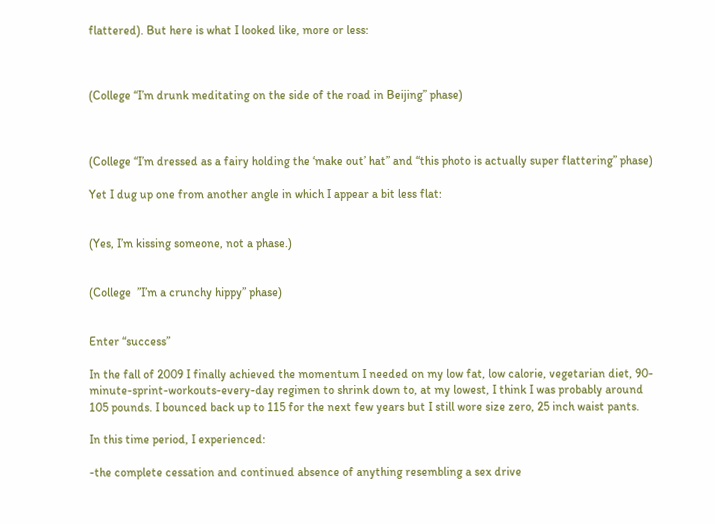flattered). But here is what I looked like, more or less:



(College “I’m drunk meditating on the side of the road in Beijing” phase)



(College “I’m dressed as a fairy holding the ‘make out’ hat” and “this photo is actually super flattering” phase)

Yet I dug up one from another angle in which I appear a bit less flat:


(Yes, I’m kissing someone, not a phase.)


(College  ”I’m a crunchy hippy” phase)


Enter “success”

In the fall of 2009 I finally achieved the momentum I needed on my low fat, low calorie, vegetarian diet, 90-minute-sprint-workouts-every-day regimen to shrink down to, at my lowest, I think I was probably around 105 pounds. I bounced back up to 115 for the next few years but I still wore size zero, 25 inch waist pants.

In this time period, I experienced:

-the complete cessation and continued absence of anything resembling a sex drive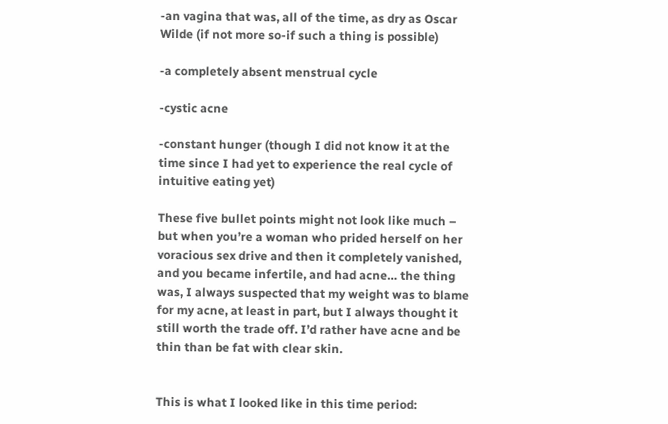-an vagina that was, all of the time, as dry as Oscar Wilde (if not more so-if such a thing is possible)

-a completely absent menstrual cycle

-cystic acne

-constant hunger (though I did not know it at the time since I had yet to experience the real cycle of intuitive eating yet)

These five bullet points might not look like much – but when you’re a woman who prided herself on her voracious sex drive and then it completely vanished, and you became infertile, and had acne… the thing was, I always suspected that my weight was to blame for my acne, at least in part, but I always thought it still worth the trade off. I’d rather have acne and be thin than be fat with clear skin.


This is what I looked like in this time period: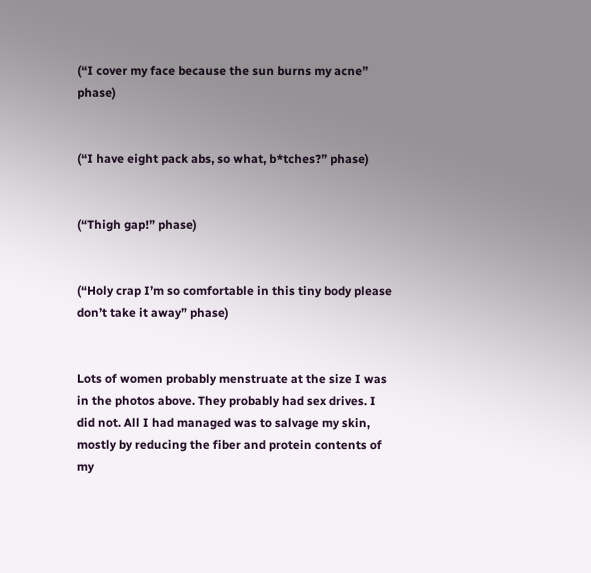(“I cover my face because the sun burns my acne” phase)


(“I have eight pack abs, so what, b*tches?” phase)


(“Thigh gap!” phase)


(“Holy crap I’m so comfortable in this tiny body please don’t take it away” phase)


Lots of women probably menstruate at the size I was in the photos above. They probably had sex drives. I did not. All I had managed was to salvage my skin, mostly by reducing the fiber and protein contents of my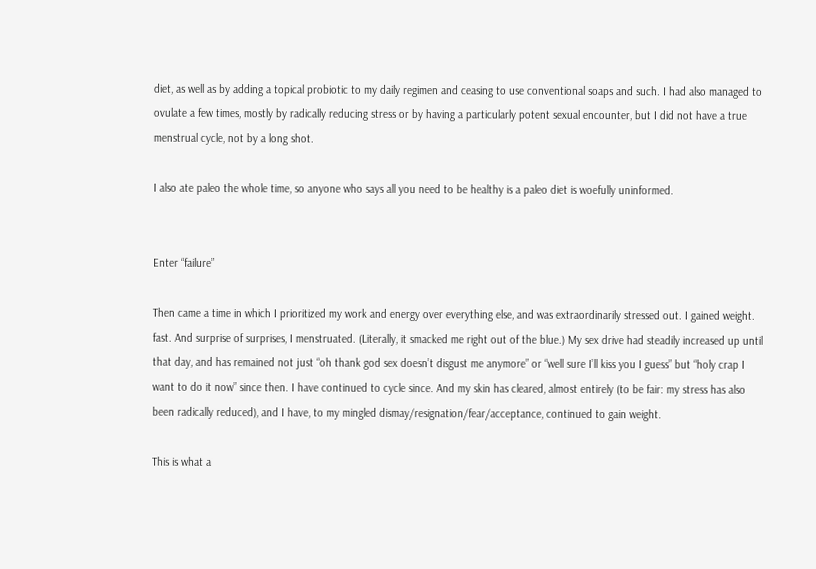diet, as well as by adding a topical probiotic to my daily regimen and ceasing to use conventional soaps and such. I had also managed to ovulate a few times, mostly by radically reducing stress or by having a particularly potent sexual encounter, but I did not have a true menstrual cycle, not by a long shot.

I also ate paleo the whole time, so anyone who says all you need to be healthy is a paleo diet is woefully uninformed.


Enter “failure”

Then came a time in which I prioritized my work and energy over everything else, and was extraordinarily stressed out. I gained weight. fast. And surprise of surprises, I menstruated. (Literally, it smacked me right out of the blue.) My sex drive had steadily increased up until that day, and has remained not just “oh thank god sex doesn’t disgust me anymore” or “well sure I’ll kiss you I guess” but “holy crap I want to do it now” since then. I have continued to cycle since. And my skin has cleared, almost entirely (to be fair: my stress has also been radically reduced), and I have, to my mingled dismay/resignation/fear/acceptance, continued to gain weight.

This is what a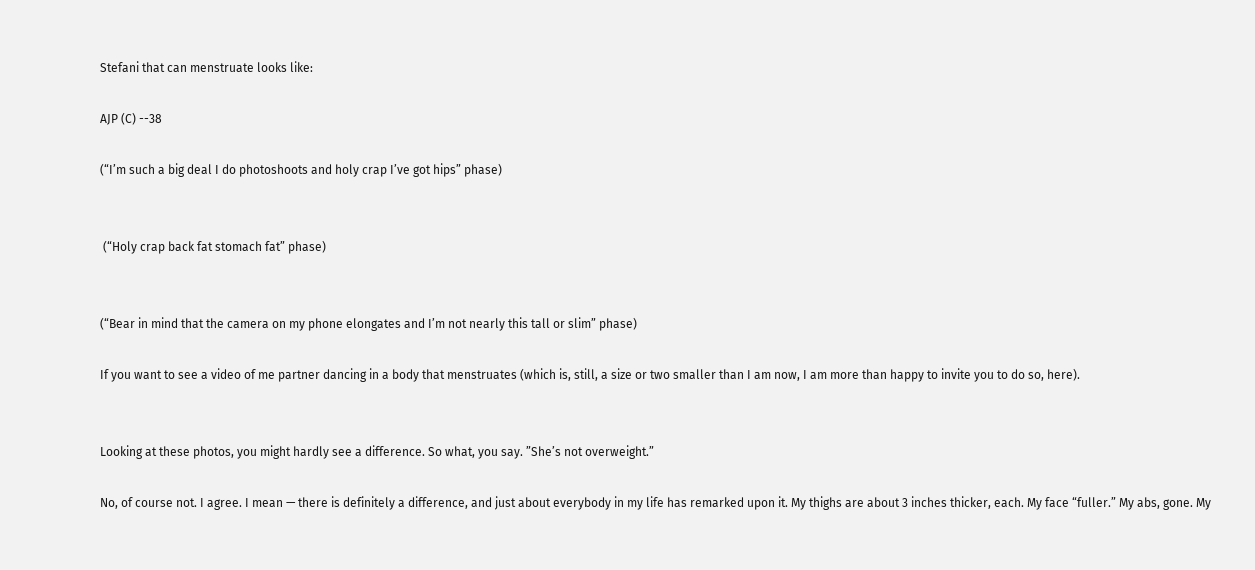Stefani that can menstruate looks like:

AJP (C) --38

(“I’m such a big deal I do photoshoots and holy crap I’ve got hips” phase)


 (“Holy crap back fat stomach fat” phase)


(“Bear in mind that the camera on my phone elongates and I’m not nearly this tall or slim” phase)

If you want to see a video of me partner dancing in a body that menstruates (which is, still, a size or two smaller than I am now, I am more than happy to invite you to do so, here).


Looking at these photos, you might hardly see a difference. So what, you say. ”She’s not overweight.”

No, of course not. I agree. I mean — there is definitely a difference, and just about everybody in my life has remarked upon it. My thighs are about 3 inches thicker, each. My face “fuller.” My abs, gone. My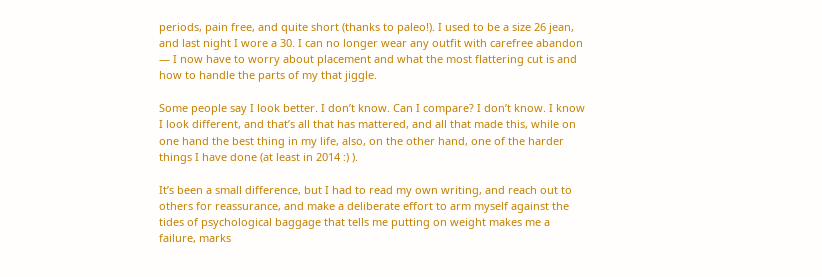periods, pain free, and quite short (thanks to paleo!). I used to be a size 26 jean, and last night I wore a 30. I can no longer wear any outfit with carefree abandon — I now have to worry about placement and what the most flattering cut is and how to handle the parts of my that jiggle.

Some people say I look better. I don’t know. Can I compare? I don’t know. I know I look different, and that’s all that has mattered, and all that made this, while on one hand the best thing in my life, also, on the other hand, one of the harder things I have done (at least in 2014 :) ).

It’s been a small difference, but I had to read my own writing, and reach out to others for reassurance, and make a deliberate effort to arm myself against the tides of psychological baggage that tells me putting on weight makes me a failure, marks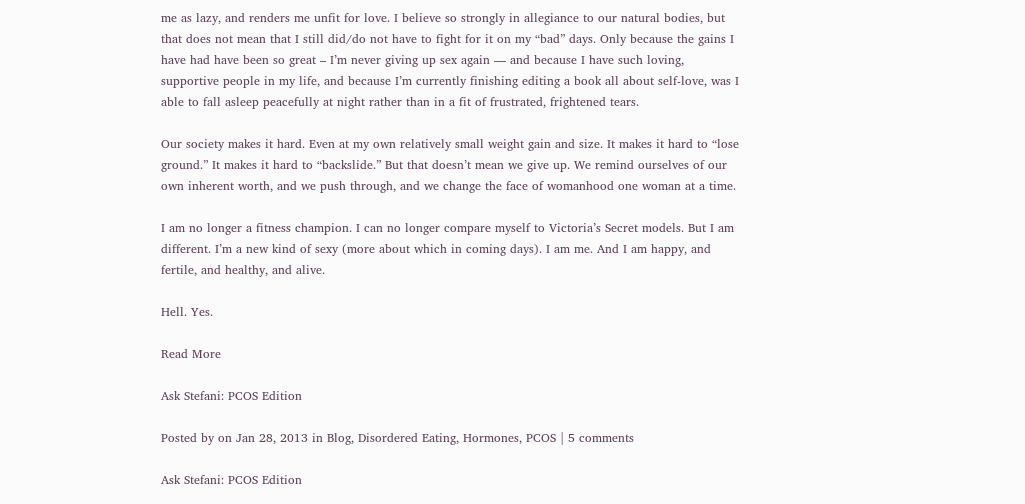me as lazy, and renders me unfit for love. I believe so strongly in allegiance to our natural bodies, but that does not mean that I still did/do not have to fight for it on my “bad” days. Only because the gains I have had have been so great – I’m never giving up sex again — and because I have such loving, supportive people in my life, and because I’m currently finishing editing a book all about self-love, was I able to fall asleep peacefully at night rather than in a fit of frustrated, frightened tears.

Our society makes it hard. Even at my own relatively small weight gain and size. It makes it hard to “lose ground.” It makes it hard to “backslide.” But that doesn’t mean we give up. We remind ourselves of our own inherent worth, and we push through, and we change the face of womanhood one woman at a time.

I am no longer a fitness champion. I can no longer compare myself to Victoria’s Secret models. But I am different. I’m a new kind of sexy (more about which in coming days). I am me. And I am happy, and fertile, and healthy, and alive.

Hell. Yes.

Read More

Ask Stefani: PCOS Edition

Posted by on Jan 28, 2013 in Blog, Disordered Eating, Hormones, PCOS | 5 comments

Ask Stefani: PCOS Edition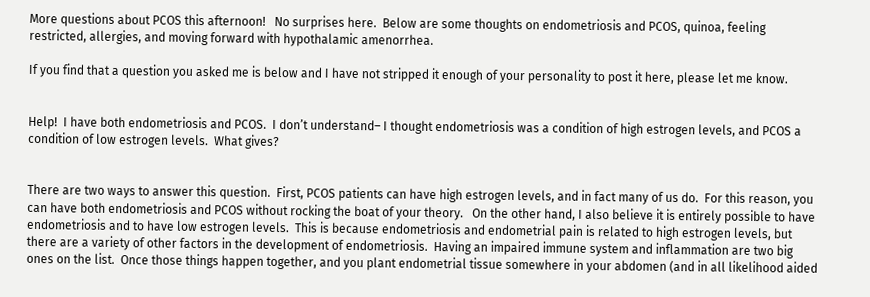More questions about PCOS this afternoon!   No surprises here.  Below are some thoughts on endometriosis and PCOS, quinoa, feeling restricted, allergies, and moving forward with hypothalamic amenorrhea.

If you find that a question you asked me is below and I have not stripped it enough of your personality to post it here, please let me know.


Help!  I have both endometriosis and PCOS.  I don’t understand– I thought endometriosis was a condition of high estrogen levels, and PCOS a condition of low estrogen levels.  What gives?


There are two ways to answer this question.  First, PCOS patients can have high estrogen levels, and in fact many of us do.  For this reason, you can have both endometriosis and PCOS without rocking the boat of your theory.   On the other hand, I also believe it is entirely possible to have endometriosis and to have low estrogen levels.  This is because endometriosis and endometrial pain is related to high estrogen levels, but there are a variety of other factors in the development of endometriosis.  Having an impaired immune system and inflammation are two big ones on the list.  Once those things happen together, and you plant endometrial tissue somewhere in your abdomen (and in all likelihood aided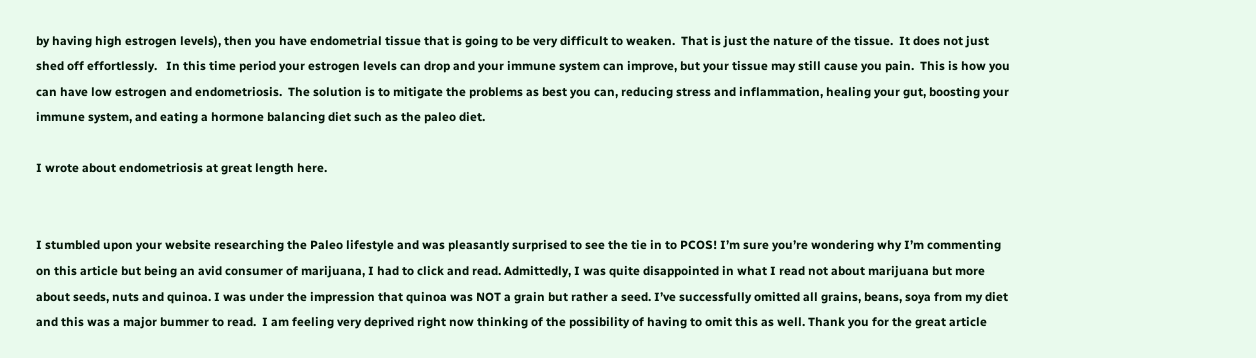by having high estrogen levels), then you have endometrial tissue that is going to be very difficult to weaken.  That is just the nature of the tissue.  It does not just shed off effortlessly.   In this time period your estrogen levels can drop and your immune system can improve, but your tissue may still cause you pain.  This is how you can have low estrogen and endometriosis.  The solution is to mitigate the problems as best you can, reducing stress and inflammation, healing your gut, boosting your immune system, and eating a hormone balancing diet such as the paleo diet.

I wrote about endometriosis at great length here.


I stumbled upon your website researching the Paleo lifestyle and was pleasantly surprised to see the tie in to PCOS! I’m sure you’re wondering why I’m commenting on this article but being an avid consumer of marijuana, I had to click and read. Admittedly, I was quite disappointed in what I read not about marijuana but more about seeds, nuts and quinoa. I was under the impression that quinoa was NOT a grain but rather a seed. I’ve successfully omitted all grains, beans, soya from my diet and this was a major bummer to read.  I am feeling very deprived right now thinking of the possibility of having to omit this as well. Thank you for the great article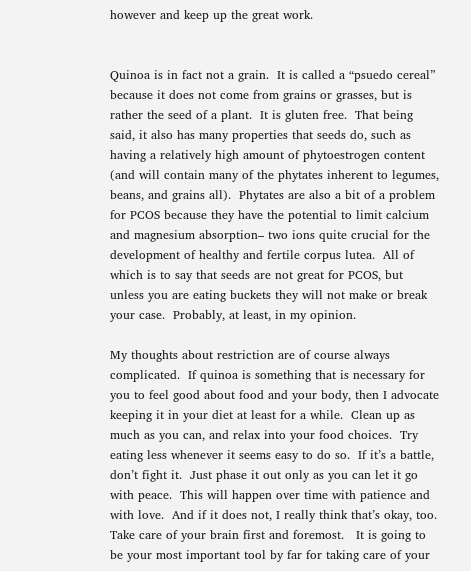however and keep up the great work.


Quinoa is in fact not a grain.  It is called a “psuedo cereal” because it does not come from grains or grasses, but is rather the seed of a plant.  It is gluten free.  That being said, it also has many properties that seeds do, such as having a relatively high amount of phytoestrogen content (and will contain many of the phytates inherent to legumes, beans, and grains all).  Phytates are also a bit of a problem for PCOS because they have the potential to limit calcium and magnesium absorption– two ions quite crucial for the development of healthy and fertile corpus lutea.  All of which is to say that seeds are not great for PCOS, but unless you are eating buckets they will not make or break your case.  Probably, at least, in my opinion.

My thoughts about restriction are of course always complicated.  If quinoa is something that is necessary for you to feel good about food and your body, then I advocate keeping it in your diet at least for a while.  Clean up as much as you can, and relax into your food choices.  Try eating less whenever it seems easy to do so.  If it’s a battle, don’t fight it.  Just phase it out only as you can let it go with peace.  This will happen over time with patience and with love.  And if it does not, I really think that’s okay, too.  Take care of your brain first and foremost.   It is going to be your most important tool by far for taking care of your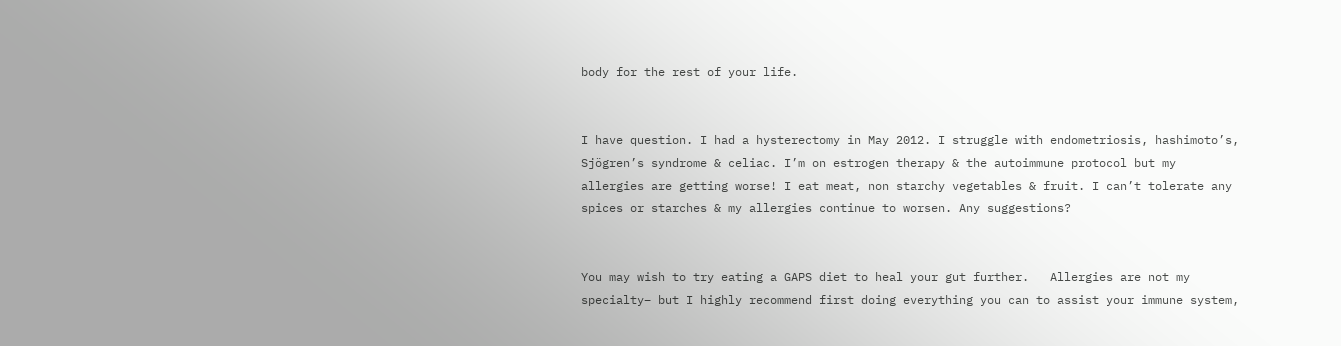body for the rest of your life.


I have question. I had a hysterectomy in May 2012. I struggle with endometriosis, hashimoto’s, Sjögren’s syndrome & celiac. I’m on estrogen therapy & the autoimmune protocol but my allergies are getting worse! I eat meat, non starchy vegetables & fruit. I can’t tolerate any spices or starches & my allergies continue to worsen. Any suggestions?


You may wish to try eating a GAPS diet to heal your gut further.   Allergies are not my specialty– but I highly recommend first doing everything you can to assist your immune system,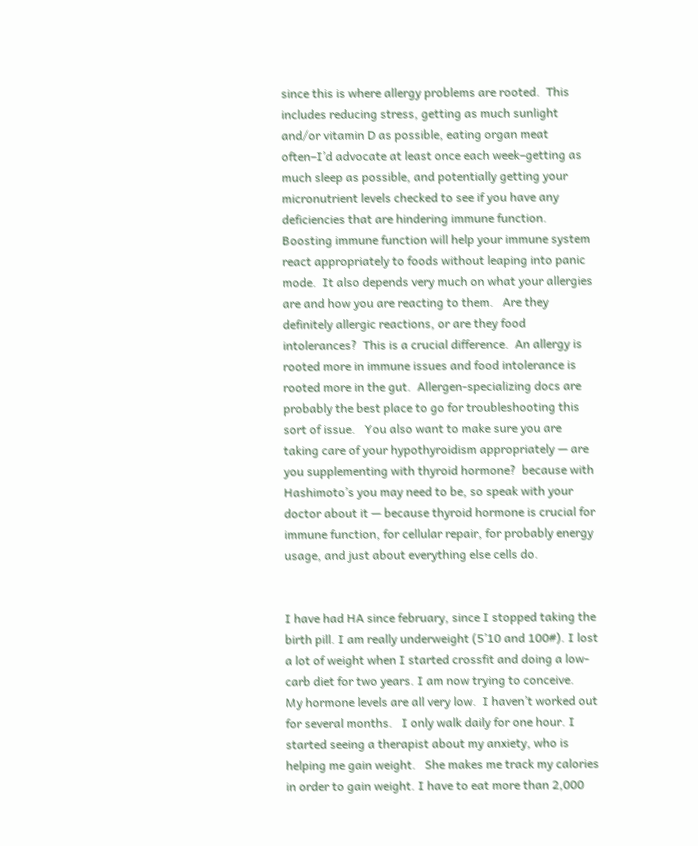since this is where allergy problems are rooted.  This includes reducing stress, getting as much sunlight and/or vitamin D as possible, eating organ meat often–I’d advocate at least once each week–getting as much sleep as possible, and potentially getting your micronutrient levels checked to see if you have any deficiencies that are hindering immune function.    Boosting immune function will help your immune system react appropriately to foods without leaping into panic mode.  It also depends very much on what your allergies are and how you are reacting to them.   Are they definitely allergic reactions, or are they food intolerances?  This is a crucial difference.  An allergy is rooted more in immune issues and food intolerance is rooted more in the gut.  Allergen-specializing docs are probably the best place to go for troubleshooting this sort of issue.   You also want to make sure you are taking care of your hypothyroidism appropriately — are you supplementing with thyroid hormone?  because with Hashimoto’s you may need to be, so speak with your doctor about it — because thyroid hormone is crucial for immune function, for cellular repair, for probably energy usage, and just about everything else cells do.


I have had HA since february, since I stopped taking the birth pill. I am really underweight (5’10 and 100#). I lost a lot of weight when I started crossfit and doing a low-carb diet for two years. I am now trying to conceive.   My hormone levels are all very low.  I haven’t worked out for several months.   I only walk daily for one hour. I started seeing a therapist about my anxiety, who is helping me gain weight.   She makes me track my calories in order to gain weight. I have to eat more than 2,000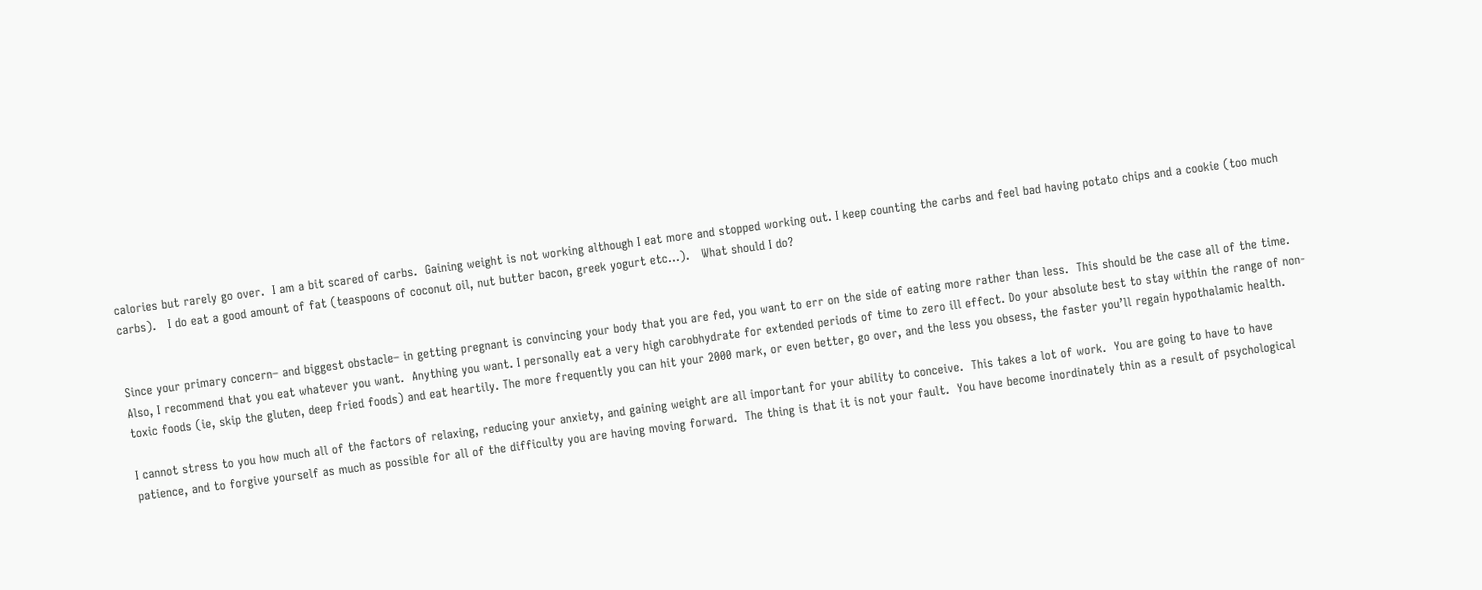calories but rarely go over.  I am a bit scared of carbs.  Gaining weight is not working although I eat more and stopped working out. I keep counting the carbs and feel bad having potato chips and a cookie (too much carbs).   I do eat a good amount of fat (teaspoons of coconut oil, nut butter bacon, greek yogurt etc…).   What should I do?


Since your primary concern– and biggest obstacle– in getting pregnant is convincing your body that you are fed, you want to err on the side of eating more rather than less.  This should be the case all of the time.  Also, I recommend that you eat whatever you want.  Anything you want. I personally eat a very high carobhydrate for extended periods of time to zero ill effect. Do your absolute best to stay within the range of non-toxic foods (ie, skip the gluten, deep fried foods) and eat heartily. The more frequently you can hit your 2000 mark, or even better, go over, and the less you obsess, the faster you’ll regain hypothalamic health.

I cannot stress to you how much all of the factors of relaxing, reducing your anxiety, and gaining weight are all important for your ability to conceive.  This takes a lot of work.  You are going to have to have patience, and to forgive yourself as much as possible for all of the difficulty you are having moving forward.  The thing is that it is not your fault.  You have become inordinately thin as a result of psychological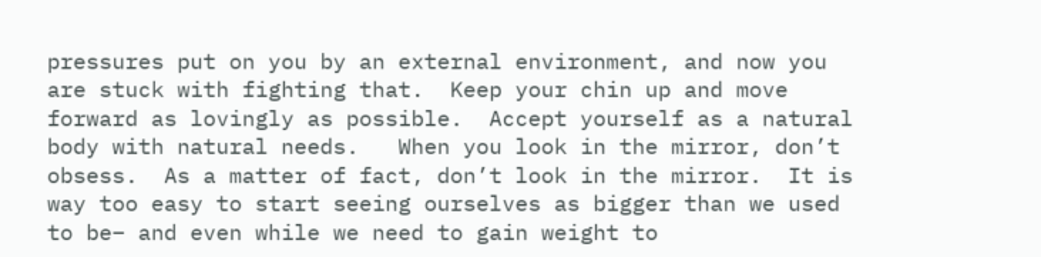pressures put on you by an external environment, and now you are stuck with fighting that.  Keep your chin up and move forward as lovingly as possible.  Accept yourself as a natural body with natural needs.   When you look in the mirror, don’t obsess.  As a matter of fact, don’t look in the mirror.  It is way too easy to start seeing ourselves as bigger than we used to be– and even while we need to gain weight to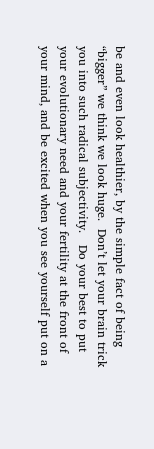be and even look healthier, by the simple fact of being “bigger” we think we look huge.  Don’t let your brain trick you into such radical subjectivity.   Do your best to put your evolutionary need and your fertility at the front of your mind, and be excited when you see yourself put on a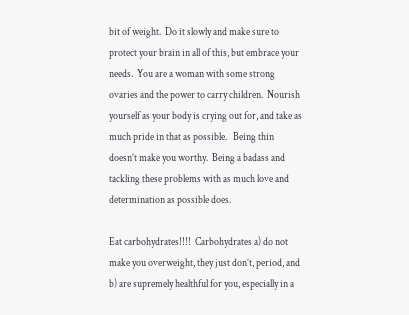bit of weight.  Do it slowly and make sure to protect your brain in all of this, but embrace your needs.  You are a woman with some strong ovaries and the power to carry children.  Nourish yourself as your body is crying out for, and take as much pride in that as possible.   Being thin doesn’t make you worthy.  Being a badass and tackling these problems with as much love and determination as possible does.

Eat carbohydrates!!!!  Carbohydrates a) do not make you overweight, they just don’t, period, and b) are supremely healthful for you, especially in a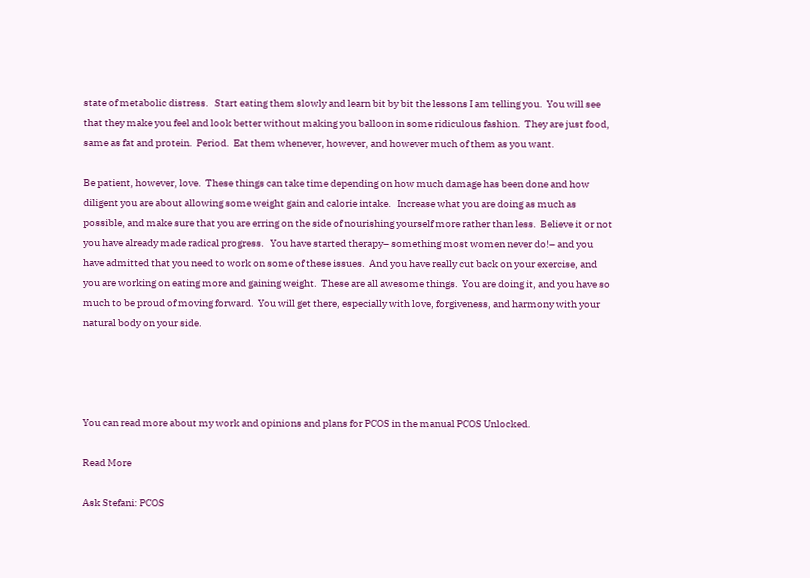state of metabolic distress.   Start eating them slowly and learn bit by bit the lessons I am telling you.  You will see that they make you feel and look better without making you balloon in some ridiculous fashion.  They are just food, same as fat and protein.  Period.  Eat them whenever, however, and however much of them as you want.

Be patient, however, love.  These things can take time depending on how much damage has been done and how diligent you are about allowing some weight gain and calorie intake.   Increase what you are doing as much as possible, and make sure that you are erring on the side of nourishing yourself more rather than less.  Believe it or not you have already made radical progress.   You have started therapy– something most women never do!– and you have admitted that you need to work on some of these issues.  And you have really cut back on your exercise, and you are working on eating more and gaining weight.  These are all awesome things.  You are doing it, and you have so much to be proud of moving forward.  You will get there, especially with love, forgiveness, and harmony with your natural body on your side.




You can read more about my work and opinions and plans for PCOS in the manual PCOS Unlocked.

Read More

Ask Stefani: PCOS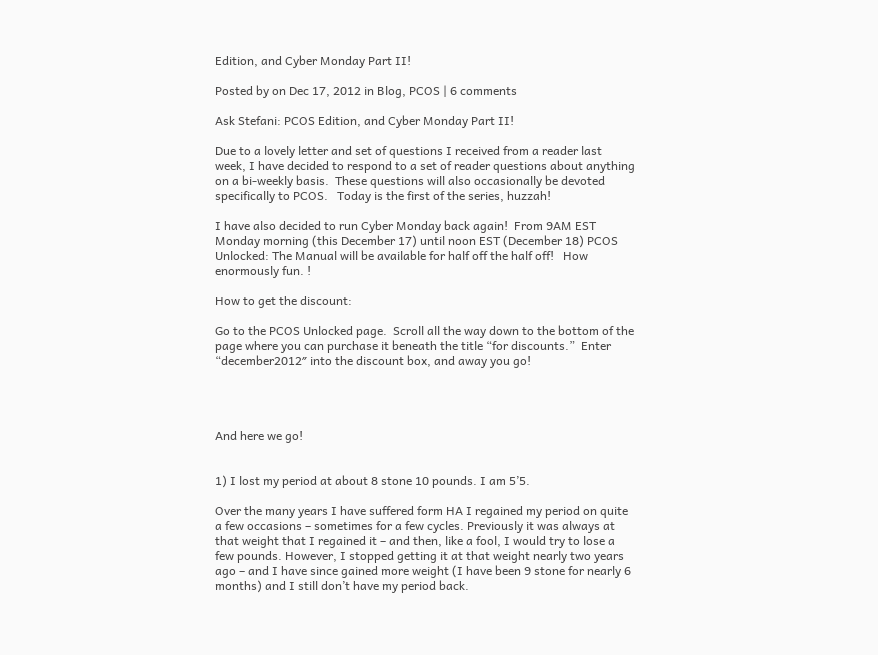Edition, and Cyber Monday Part II!

Posted by on Dec 17, 2012 in Blog, PCOS | 6 comments

Ask Stefani: PCOS Edition, and Cyber Monday Part II!

Due to a lovely letter and set of questions I received from a reader last week, I have decided to respond to a set of reader questions about anything on a bi-weekly basis.  These questions will also occasionally be devoted specifically to PCOS.   Today is the first of the series, huzzah!

I have also decided to run Cyber Monday back again!  From 9AM EST Monday morning (this December 17) until noon EST (December 18) PCOS Unlocked: The Manual will be available for half off the half off!   How enormously fun. !

How to get the discount:

Go to the PCOS Unlocked page.  Scroll all the way down to the bottom of the page where you can purchase it beneath the title “for discounts.”  Enter “december2012″ into the discount box, and away you go!




And here we go!


1) I lost my period at about 8 stone 10 pounds. I am 5’5.

Over the many years I have suffered form HA I regained my period on quite a few occasions – sometimes for a few cycles. Previously it was always at that weight that I regained it – and then, like a fool, I would try to lose a few pounds. However, I stopped getting it at that weight nearly two years ago – and I have since gained more weight (I have been 9 stone for nearly 6 months) and I still don’t have my period back.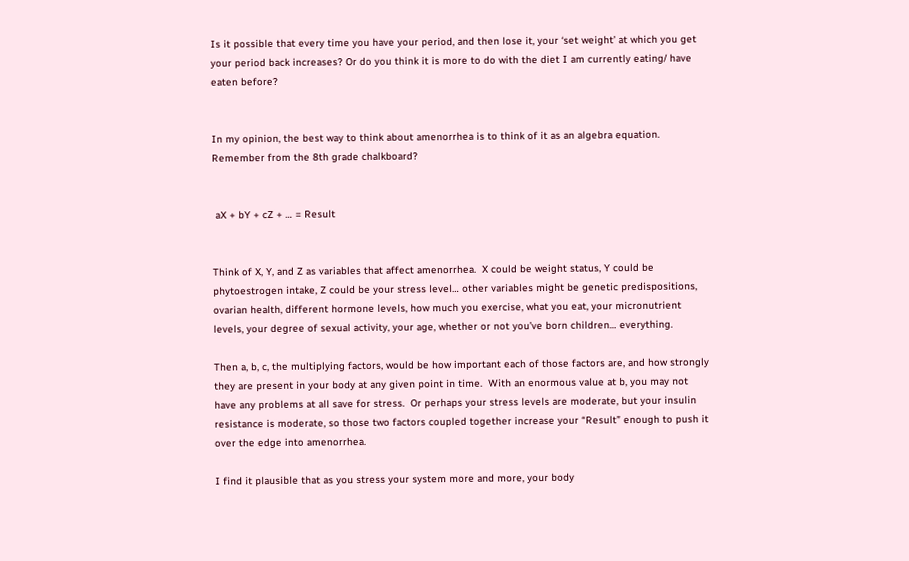Is it possible that every time you have your period, and then lose it, your ‘set weight’ at which you get your period back increases? Or do you think it is more to do with the diet I am currently eating/ have eaten before?


In my opinion, the best way to think about amenorrhea is to think of it as an algebra equation.  Remember from the 8th grade chalkboard?


 aX + bY + cZ + … = Result


Think of X, Y, and Z as variables that affect amenorrhea.  X could be weight status, Y could be phytoestrogen intake, Z could be your stress level… other variables might be genetic predispositions, ovarian health, different hormone levels, how much you exercise, what you eat, your micronutrient levels, your degree of sexual activity, your age, whether or not you’ve born children… everything.

Then a, b, c, the multiplying factors, would be how important each of those factors are, and how strongly they are present in your body at any given point in time.  With an enormous value at b, you may not have any problems at all save for stress.  Or perhaps your stress levels are moderate, but your insulin resistance is moderate, so those two factors coupled together increase your “Result” enough to push it over the edge into amenorrhea.

I find it plausible that as you stress your system more and more, your body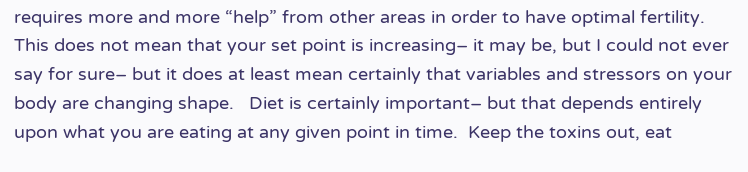requires more and more “help” from other areas in order to have optimal fertility.   This does not mean that your set point is increasing– it may be, but I could not ever say for sure– but it does at least mean certainly that variables and stressors on your body are changing shape.   Diet is certainly important– but that depends entirely upon what you are eating at any given point in time.  Keep the toxins out, eat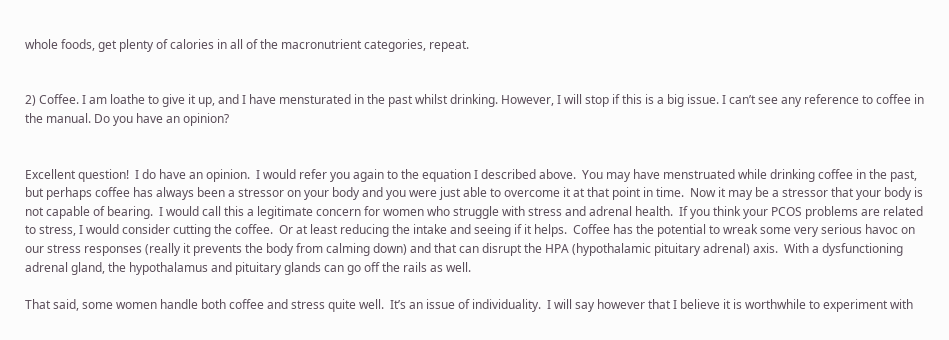whole foods, get plenty of calories in all of the macronutrient categories, repeat.


2) Coffee. I am loathe to give it up, and I have mensturated in the past whilst drinking. However, I will stop if this is a big issue. I can’t see any reference to coffee in the manual. Do you have an opinion?


Excellent question!  I do have an opinion.  I would refer you again to the equation I described above.  You may have menstruated while drinking coffee in the past, but perhaps coffee has always been a stressor on your body and you were just able to overcome it at that point in time.  Now it may be a stressor that your body is not capable of bearing.  I would call this a legitimate concern for women who struggle with stress and adrenal health.  If you think your PCOS problems are related to stress, I would consider cutting the coffee.  Or at least reducing the intake and seeing if it helps.  Coffee has the potential to wreak some very serious havoc on our stress responses (really it prevents the body from calming down) and that can disrupt the HPA (hypothalamic pituitary adrenal) axis.  With a dysfunctioning adrenal gland, the hypothalamus and pituitary glands can go off the rails as well.

That said, some women handle both coffee and stress quite well.  It’s an issue of individuality.  I will say however that I believe it is worthwhile to experiment with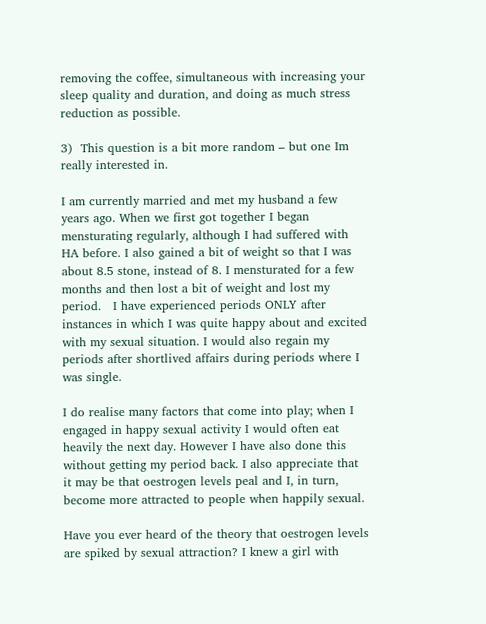removing the coffee, simultaneous with increasing your sleep quality and duration, and doing as much stress reduction as possible.

3)  This question is a bit more random – but one Im really interested in.

I am currently married and met my husband a few years ago. When we first got together I began mensturating regularly, although I had suffered with HA before. I also gained a bit of weight so that I was about 8.5 stone, instead of 8. I mensturated for a few months and then lost a bit of weight and lost my period.   I have experienced periods ONLY after instances in which I was quite happy about and excited with my sexual situation. I would also regain my periods after shortlived affairs during periods where I was single.

I do realise many factors that come into play; when I engaged in happy sexual activity I would often eat heavily the next day. However I have also done this without getting my period back. I also appreciate that it may be that oestrogen levels peal and I, in turn, become more attracted to people when happily sexual.

Have you ever heard of the theory that oestrogen levels are spiked by sexual attraction? I knew a girl with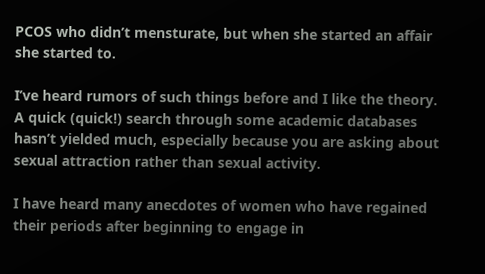PCOS who didn’t mensturate, but when she started an affair she started to.

I’ve heard rumors of such things before and I like the theory.  A quick (quick!) search through some academic databases hasn’t yielded much, especially because you are asking about sexual attraction rather than sexual activity.

I have heard many anecdotes of women who have regained their periods after beginning to engage in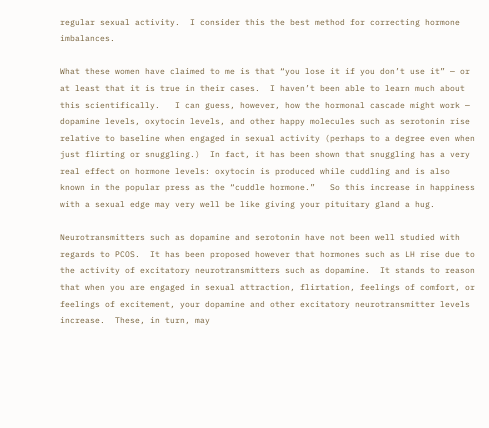regular sexual activity.  I consider this the best method for correcting hormone imbalances.

What these women have claimed to me is that “you lose it if you don’t use it” — or at least that it is true in their cases.  I haven’t been able to learn much about this scientifically.   I can guess, however, how the hormonal cascade might work — dopamine levels, oxytocin levels, and other happy molecules such as serotonin rise relative to baseline when engaged in sexual activity (perhaps to a degree even when just flirting or snuggling.)  In fact, it has been shown that snuggling has a very real effect on hormone levels: oxytocin is produced while cuddling and is also known in the popular press as the “cuddle hormone.”   So this increase in happiness with a sexual edge may very well be like giving your pituitary gland a hug.

Neurotransmitters such as dopamine and serotonin have not been well studied with regards to PCOS.  It has been proposed however that hormones such as LH rise due to the activity of excitatory neurotransmitters such as dopamine.  It stands to reason that when you are engaged in sexual attraction, flirtation, feelings of comfort, or feelings of excitement, your dopamine and other excitatory neurotransmitter levels increase.  These, in turn, may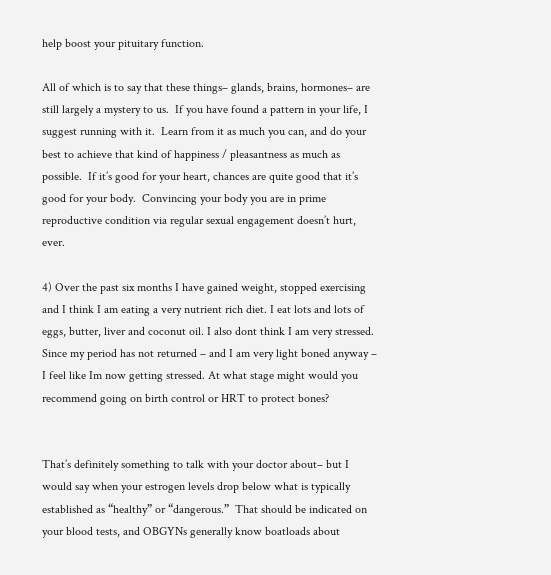help boost your pituitary function.

All of which is to say that these things– glands, brains, hormones– are still largely a mystery to us.  If you have found a pattern in your life, I suggest running with it.  Learn from it as much you can, and do your best to achieve that kind of happiness / pleasantness as much as possible.  If it’s good for your heart, chances are quite good that it’s good for your body.  Convincing your body you are in prime reproductive condition via regular sexual engagement doesn’t hurt, ever.

4) Over the past six months I have gained weight, stopped exercising and I think I am eating a very nutrient rich diet. I eat lots and lots of eggs, butter, liver and coconut oil. I also dont think I am very stressed. Since my period has not returned – and I am very light boned anyway – I feel like Im now getting stressed. At what stage might would you recommend going on birth control or HRT to protect bones?


That’s definitely something to talk with your doctor about– but I would say when your estrogen levels drop below what is typically established as “healthy” or “dangerous.”  That should be indicated on your blood tests, and OBGYNs generally know boatloads about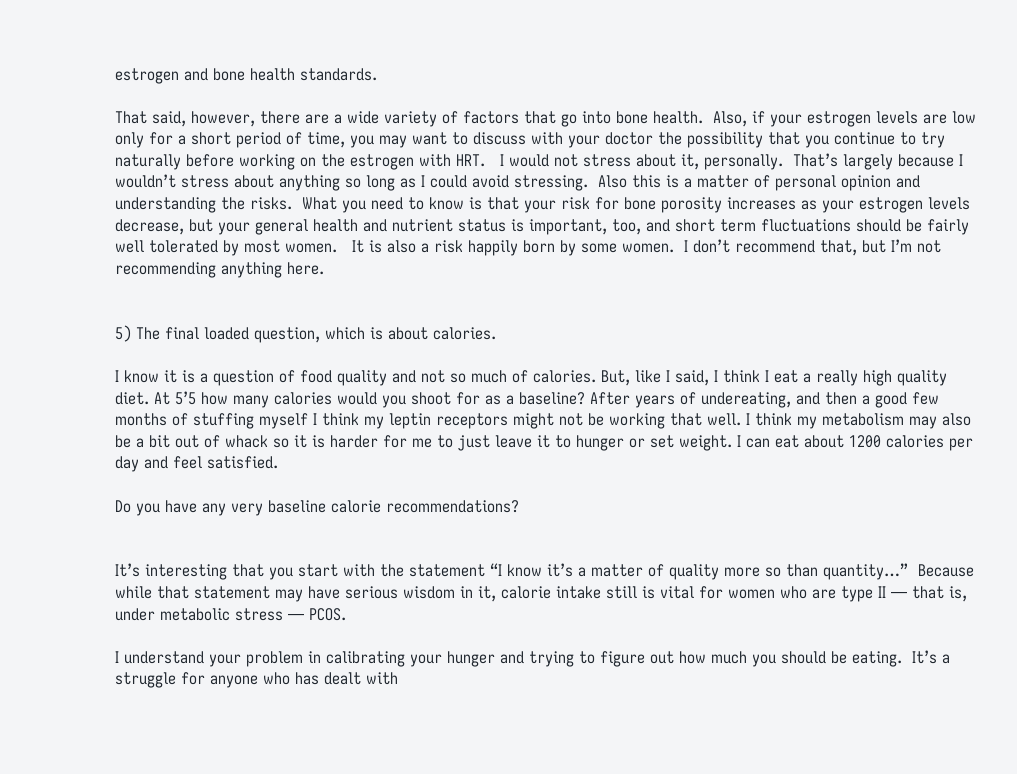estrogen and bone health standards.

That said, however, there are a wide variety of factors that go into bone health.  Also, if your estrogen levels are low only for a short period of time, you may want to discuss with your doctor the possibility that you continue to try naturally before working on the estrogen with HRT.   I would not stress about it, personally.  That’s largely because I wouldn’t stress about anything so long as I could avoid stressing.  Also this is a matter of personal opinion and understanding the risks.  What you need to know is that your risk for bone porosity increases as your estrogen levels decrease, but your general health and nutrient status is important, too, and short term fluctuations should be fairly well tolerated by most women.   It is also a risk happily born by some women.  I don’t recommend that, but I’m not recommending anything here.


5) The final loaded question, which is about calories.

I know it is a question of food quality and not so much of calories. But, like I said, I think I eat a really high quality diet. At 5’5 how many calories would you shoot for as a baseline? After years of undereating, and then a good few months of stuffing myself I think my leptin receptors might not be working that well. I think my metabolism may also be a bit out of whack so it is harder for me to just leave it to hunger or set weight. I can eat about 1200 calories per day and feel satisfied.

Do you have any very baseline calorie recommendations?


It’s interesting that you start with the statement “I know it’s a matter of quality more so than quantity…”  Because while that statement may have serious wisdom in it, calorie intake still is vital for women who are type II — that is, under metabolic stress — PCOS.

I understand your problem in calibrating your hunger and trying to figure out how much you should be eating.  It’s a struggle for anyone who has dealt with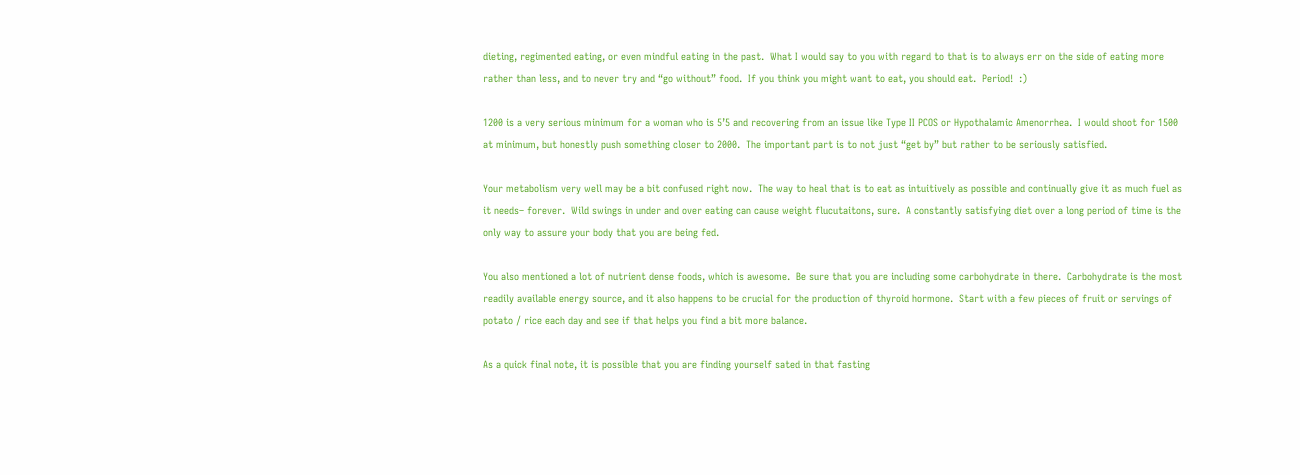dieting, regimented eating, or even mindful eating in the past.  What I would say to you with regard to that is to always err on the side of eating more rather than less, and to never try and “go without” food.  If you think you might want to eat, you should eat.  Period!  :)

1200 is a very serious minimum for a woman who is 5’5 and recovering from an issue like Type II PCOS or Hypothalamic Amenorrhea.  I would shoot for 1500 at minimum, but honestly push something closer to 2000.  The important part is to not just “get by” but rather to be seriously satisfied.

Your metabolism very well may be a bit confused right now.  The way to heal that is to eat as intuitively as possible and continually give it as much fuel as it needs– forever.  Wild swings in under and over eating can cause weight flucutaitons, sure.  A constantly satisfying diet over a long period of time is the only way to assure your body that you are being fed.

You also mentioned a lot of nutrient dense foods, which is awesome.  Be sure that you are including some carbohydrate in there.  Carbohydrate is the most readily available energy source, and it also happens to be crucial for the production of thyroid hormone.  Start with a few pieces of fruit or servings of potato / rice each day and see if that helps you find a bit more balance.

As a quick final note, it is possible that you are finding yourself sated in that fasting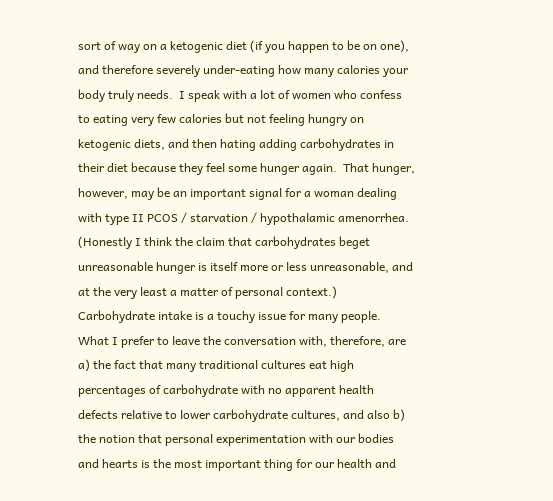sort of way on a ketogenic diet (if you happen to be on one), and therefore severely under-eating how many calories your body truly needs.  I speak with a lot of women who confess to eating very few calories but not feeling hungry on ketogenic diets, and then hating adding carbohydrates in their diet because they feel some hunger again.  That hunger, however, may be an important signal for a woman dealing with type II PCOS / starvation / hypothalamic amenorrhea.   (Honestly I think the claim that carbohydrates beget unreasonable hunger is itself more or less unreasonable, and at the very least a matter of personal context.)  Carbohydrate intake is a touchy issue for many people.  What I prefer to leave the conversation with, therefore, are a) the fact that many traditional cultures eat high percentages of carbohydrate with no apparent health defects relative to lower carbohydrate cultures, and also b) the notion that personal experimentation with our bodies and hearts is the most important thing for our health and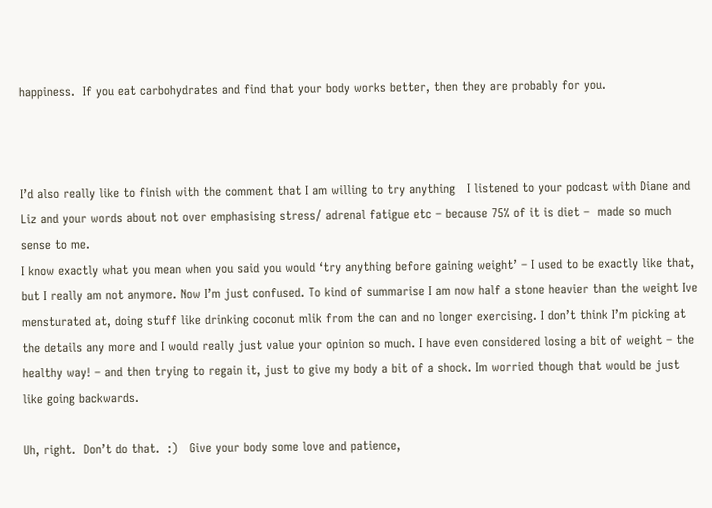happiness.  If you eat carbohydrates and find that your body works better, then they are probably for you.



I’d also really like to finish with the comment that I am willing to try anything   I listened to your podcast with Diane and Liz and your words about not over emphasising stress/ adrenal fatigue etc – because 75% of it is diet –  made so much sense to me.
I know exactly what you mean when you said you would ‘try anything before gaining weight’ – I used to be exactly like that, but I really am not anymore. Now I’m just confused. To kind of summarise I am now half a stone heavier than the weight Ive mensturated at, doing stuff like drinking coconut mlik from the can and no longer exercising. I don’t think I’m picking at the details any more and I would really just value your opinion so much. I have even considered losing a bit of weight – the healthy way! – and then trying to regain it, just to give my body a bit of a shock. Im worried though that would be just like going backwards.

Uh, right.  Don’t do that.  :)   Give your body some love and patience,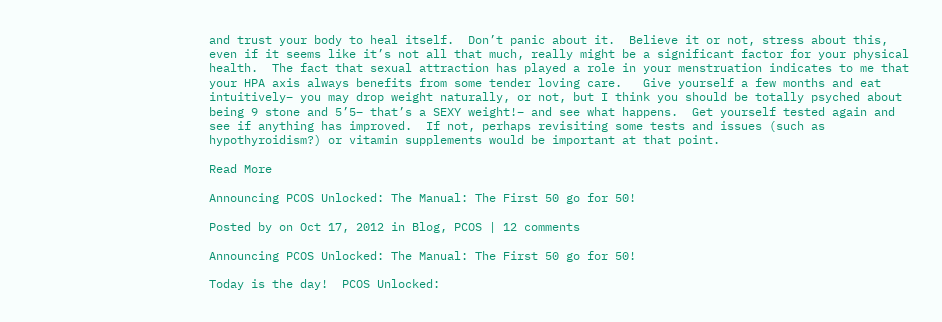and trust your body to heal itself.  Don’t panic about it.  Believe it or not, stress about this, even if it seems like it’s not all that much, really might be a significant factor for your physical health.  The fact that sexual attraction has played a role in your menstruation indicates to me that your HPA axis always benefits from some tender loving care.   Give yourself a few months and eat intuitively– you may drop weight naturally, or not, but I think you should be totally psyched about being 9 stone and 5’5– that’s a SEXY weight!– and see what happens.  Get yourself tested again and see if anything has improved.  If not, perhaps revisiting some tests and issues (such as hypothyroidism?) or vitamin supplements would be important at that point.

Read More

Announcing PCOS Unlocked: The Manual: The First 50 go for 50!

Posted by on Oct 17, 2012 in Blog, PCOS | 12 comments

Announcing PCOS Unlocked: The Manual: The First 50 go for 50!

Today is the day!  PCOS Unlocked: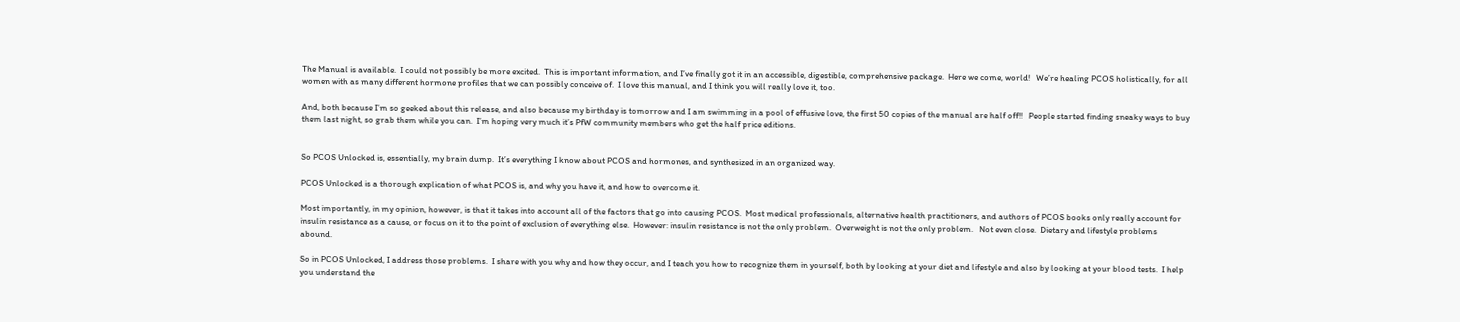The Manual is available.  I could not possibly be more excited.  This is important information, and I’ve finally got it in an accessible, digestible, comprehensive package.  Here we come, world!   We’re healing PCOS holistically, for all women with as many different hormone profiles that we can possibly conceive of.  I love this manual, and I think you will really love it, too.

And, both because I’m so geeked about this release, and also because my birthday is tomorrow and I am swimming in a pool of effusive love, the first 50 copies of the manual are half off!!   People started finding sneaky ways to buy them last night, so grab them while you can.  I’m hoping very much it’s PfW community members who get the half price editions.


So PCOS Unlocked is, essentially, my brain dump.  It’s everything I know about PCOS and hormones, and synthesized in an organized way.

PCOS Unlocked is a thorough explication of what PCOS is, and why you have it, and how to overcome it.

Most importantly, in my opinion, however, is that it takes into account all of the factors that go into causing PCOS.  Most medical professionals, alternative health practitioners, and authors of PCOS books only really account for insulin resistance as a cause, or focus on it to the point of exclusion of everything else.  However: insulin resistance is not the only problem.  Overweight is not the only problem.   Not even close.  Dietary and lifestyle problems abound.

So in PCOS Unlocked, I address those problems.  I share with you why and how they occur, and I teach you how to recognize them in yourself, both by looking at your diet and lifestyle and also by looking at your blood tests.  I help you understand the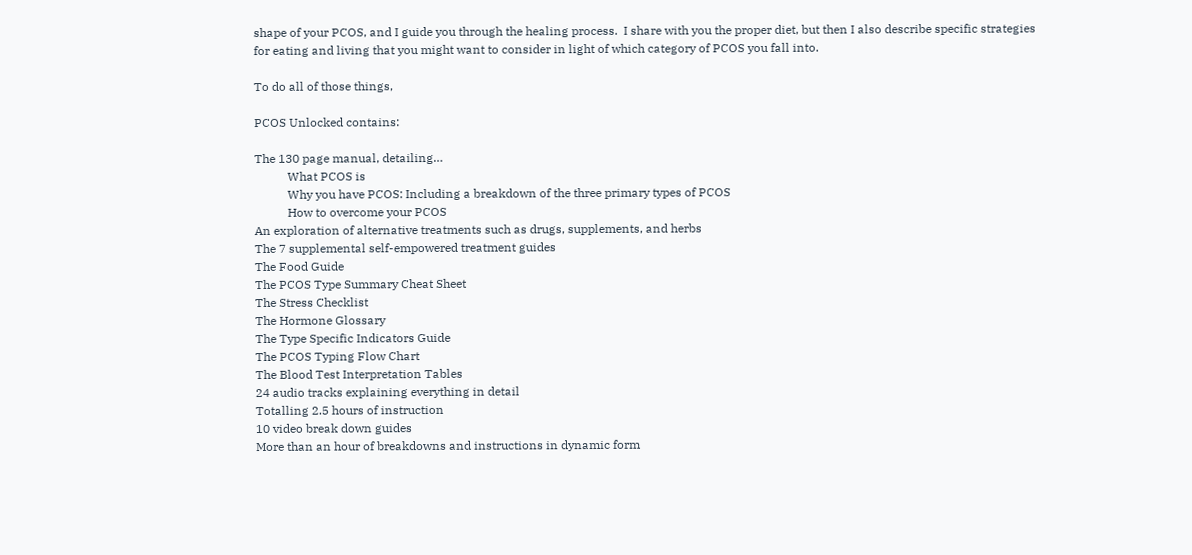shape of your PCOS, and I guide you through the healing process.  I share with you the proper diet, but then I also describe specific strategies for eating and living that you might want to consider in light of which category of PCOS you fall into.

To do all of those things,

PCOS Unlocked contains:

The 130 page manual, detailing…
           What PCOS is
           Why you have PCOS: Including a breakdown of the three primary types of PCOS
           How to overcome your PCOS
An exploration of alternative treatments such as drugs, supplements, and herbs
The 7 supplemental self-empowered treatment guides
The Food Guide
The PCOS Type Summary Cheat Sheet
The Stress Checklist
The Hormone Glossary
The Type Specific Indicators Guide
The PCOS Typing Flow Chart
The Blood Test Interpretation Tables
24 audio tracks explaining everything in detail
Totalling 2.5 hours of instruction
10 video break down guides
More than an hour of breakdowns and instructions in dynamic form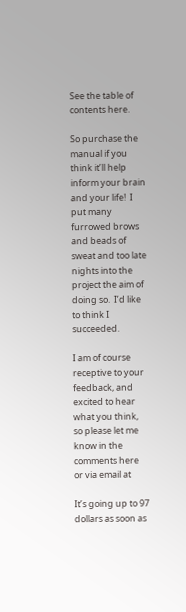See the table of contents here.

So purchase the manual if you think it’ll help inform your brain and your life!  I put many furrowed brows and beads of sweat and too late nights into the project the aim of doing so.  I’d like to think I succeeded.

I am of course receptive to your feedback, and excited to hear what you think, so please let me know in the comments here or via email at

It’s going up to 97 dollars as soon as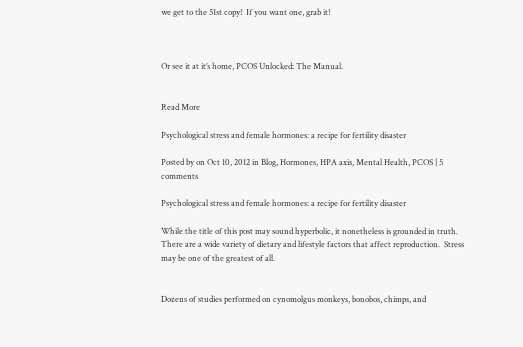we get to the 51st copy!  If you want one, grab it!



Or see it at it’s home, PCOS Unlocked: The Manual.


Read More

Psychological stress and female hormones: a recipe for fertility disaster

Posted by on Oct 10, 2012 in Blog, Hormones, HPA axis, Mental Health, PCOS | 5 comments

Psychological stress and female hormones: a recipe for fertility disaster

While the title of this post may sound hyperbolic, it nonetheless is grounded in truth.  There are a wide variety of dietary and lifestyle factors that affect reproduction.  Stress may be one of the greatest of all.


Dozens of studies performed on cynomolgus monkeys, bonobos, chimps, and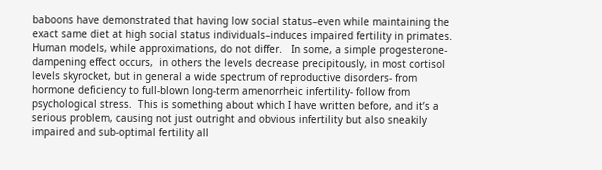baboons have demonstrated that having low social status–even while maintaining the exact same diet at high social status individuals–induces impaired fertility in primates.     Human models, while approximations, do not differ.   In some, a simple progesterone-dampening effect occurs,  in others the levels decrease precipitously, in most cortisol levels skyrocket, but in general a wide spectrum of reproductive disorders- from hormone deficiency to full-blown long-term amenorrheic infertility- follow from psychological stress.  This is something about which I have written before, and it’s a serious problem, causing not just outright and obvious infertility but also sneakily impaired and sub-optimal fertility all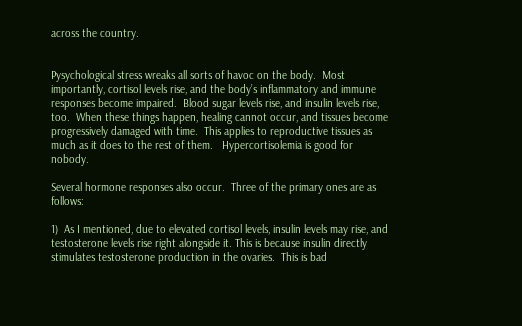across the country.


Pysychological stress wreaks all sorts of havoc on the body.  Most importantly, cortisol levels rise, and the body’s inflammatory and immune responses become impaired.  Blood sugar levels rise, and insulin levels rise, too.  When these things happen, healing cannot occur, and tissues become progressively damaged with time.  This applies to reproductive tissues as much as it does to the rest of them.   Hypercortisolemia is good for nobody.

Several hormone responses also occur.  Three of the primary ones are as follows:

1)  As I mentioned, due to elevated cortisol levels, insulin levels may rise, and testosterone levels rise right alongside it. This is because insulin directly stimulates testosterone production in the ovaries.  This is bad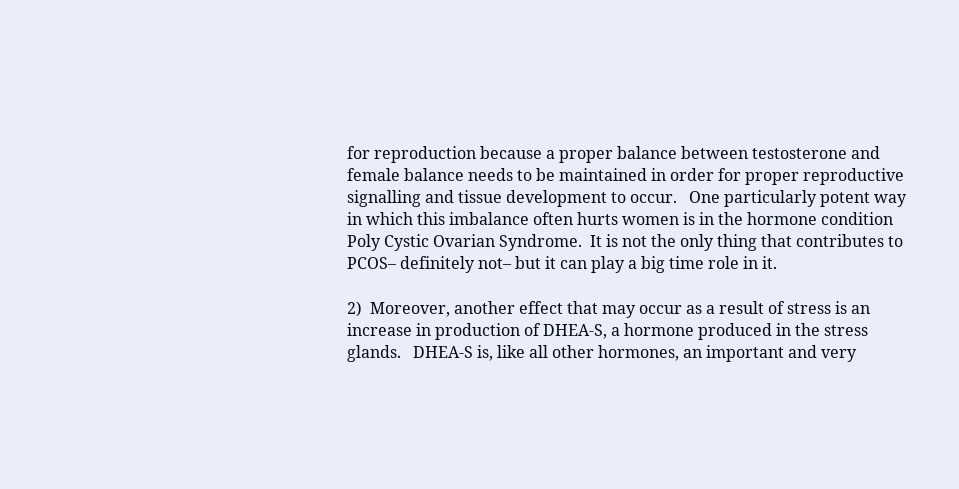for reproduction because a proper balance between testosterone and female balance needs to be maintained in order for proper reproductive signalling and tissue development to occur.   One particularly potent way in which this imbalance often hurts women is in the hormone condition Poly Cystic Ovarian Syndrome.  It is not the only thing that contributes to PCOS– definitely not– but it can play a big time role in it.

2)  Moreover, another effect that may occur as a result of stress is an increase in production of DHEA-S, a hormone produced in the stress glands.   DHEA-S is, like all other hormones, an important and very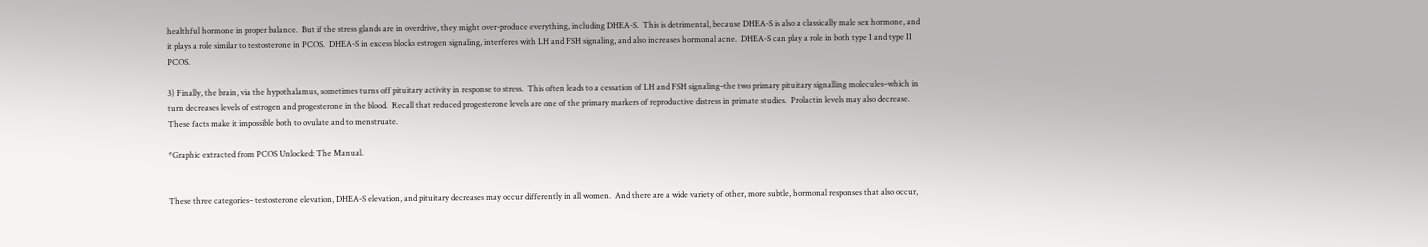healthful hormone in proper balance.  But if the stress glands are in overdrive, they might over-produce everything, including DHEA-S.  This is detrimental, because DHEA-S is also a classically male sex hormone, and it plays a role similar to testosterone in PCOS.  DHEA-S in excess blocks estrogen signaling, interferes with LH and FSH signaling, and also increases hormonal acne.  DHEA-S can play a role in both type I and type II PCOS.

3) Finally, the brain, via the hypothalamus, sometimes turns off pituitary activity in response to stress.  This often leads to a cessation of LH and FSH signaling–the two primary pituitary signalling molecules–which in turn decreases levels of estrogen and progesterone in the blood.  Recall that reduced progesterone levels are one of the primary markers of reproductive distress in primate studies.  Prolactin levels may also decrease.  These facts make it impossible both to ovulate and to menstruate.

*Graphic extracted from PCOS Unlocked: The Manual.


These three categories– testosterone elevation, DHEA-S elevation, and pituitary decreases may occur differently in all women.  And there are a wide variety of other, more subtle, hormonal responses that also occur,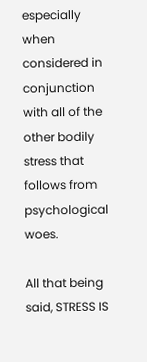especially when considered in conjunction with all of the other bodily stress that follows from psychological woes.

All that being said, STRESS IS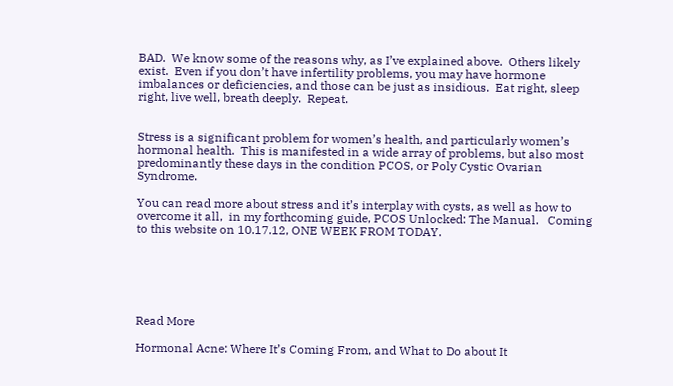BAD.  We know some of the reasons why, as I’ve explained above.  Others likely exist.  Even if you don’t have infertility problems, you may have hormone imbalances or deficiencies, and those can be just as insidious.  Eat right, sleep right, live well, breath deeply.  Repeat.


Stress is a significant problem for women’s health, and particularly women’s hormonal health.  This is manifested in a wide array of problems, but also most predominantly these days in the condition PCOS, or Poly Cystic Ovarian Syndrome.

You can read more about stress and it’s interplay with cysts, as well as how to overcome it all,  in my forthcoming guide, PCOS Unlocked: The Manual.   Coming to this website on 10.17.12, ONE WEEK FROM TODAY.






Read More

Hormonal Acne: Where It’s Coming From, and What to Do about It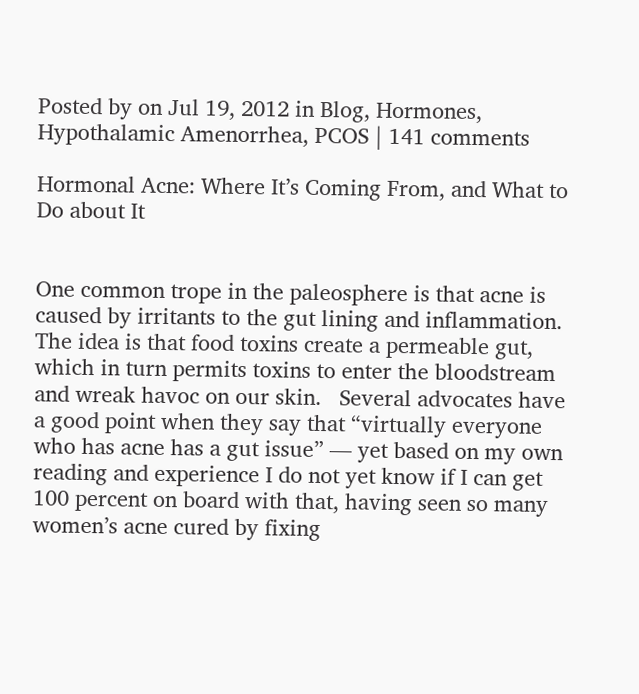Posted by on Jul 19, 2012 in Blog, Hormones, Hypothalamic Amenorrhea, PCOS | 141 comments

Hormonal Acne: Where It’s Coming From, and What to Do about It


One common trope in the paleosphere is that acne is caused by irritants to the gut lining and inflammation.   The idea is that food toxins create a permeable gut, which in turn permits toxins to enter the bloodstream and wreak havoc on our skin.   Several advocates have a good point when they say that “virtually everyone who has acne has a gut issue” — yet based on my own reading and experience I do not yet know if I can get 100 percent on board with that, having seen so many women’s acne cured by fixing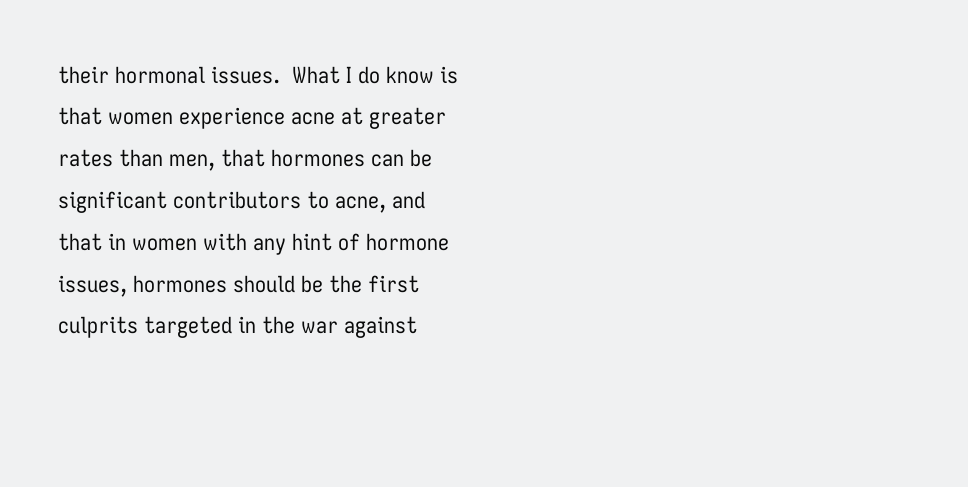their hormonal issues.  What I do know is that women experience acne at greater rates than men, that hormones can be significant contributors to acne, and that in women with any hint of hormone issues, hormones should be the first culprits targeted in the war against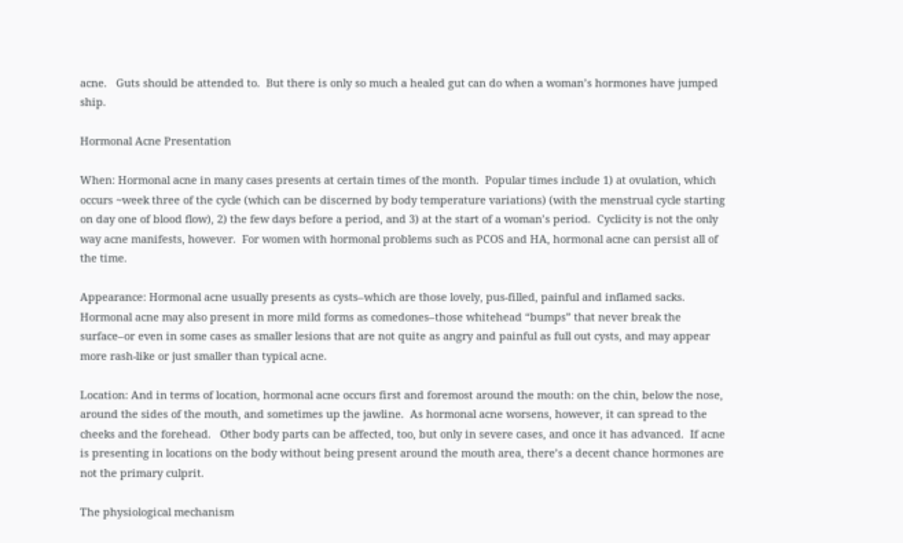acne.   Guts should be attended to.  But there is only so much a healed gut can do when a woman’s hormones have jumped ship.

Hormonal Acne Presentation

When: Hormonal acne in many cases presents at certain times of the month.  Popular times include 1) at ovulation, which occurs ~week three of the cycle (which can be discerned by body temperature variations) (with the menstrual cycle starting on day one of blood flow), 2) the few days before a period, and 3) at the start of a woman’s period.  Cyclicity is not the only way acne manifests, however.  For women with hormonal problems such as PCOS and HA, hormonal acne can persist all of the time.

Appearance: Hormonal acne usually presents as cysts–which are those lovely, pus-filled, painful and inflamed sacks.  Hormonal acne may also present in more mild forms as comedones–those whitehead “bumps” that never break the surface–or even in some cases as smaller lesions that are not quite as angry and painful as full out cysts, and may appear more rash-like or just smaller than typical acne.

Location: And in terms of location, hormonal acne occurs first and foremost around the mouth: on the chin, below the nose, around the sides of the mouth, and sometimes up the jawline.  As hormonal acne worsens, however, it can spread to the cheeks and the forehead.   Other body parts can be affected, too, but only in severe cases, and once it has advanced.  If acne is presenting in locations on the body without being present around the mouth area, there’s a decent chance hormones are not the primary culprit.

The physiological mechanism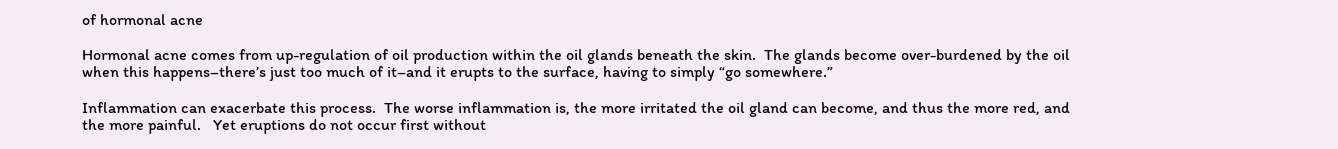of hormonal acne

Hormonal acne comes from up-regulation of oil production within the oil glands beneath the skin.  The glands become over-burdened by the oil when this happens–there’s just too much of it–and it erupts to the surface, having to simply “go somewhere.”

Inflammation can exacerbate this process.  The worse inflammation is, the more irritated the oil gland can become, and thus the more red, and the more painful.   Yet eruptions do not occur first without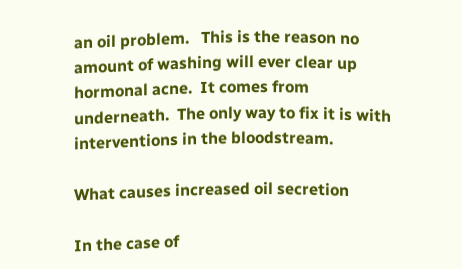an oil problem.   This is the reason no amount of washing will ever clear up hormonal acne.  It comes from underneath.  The only way to fix it is with interventions in the bloodstream.

What causes increased oil secretion

In the case of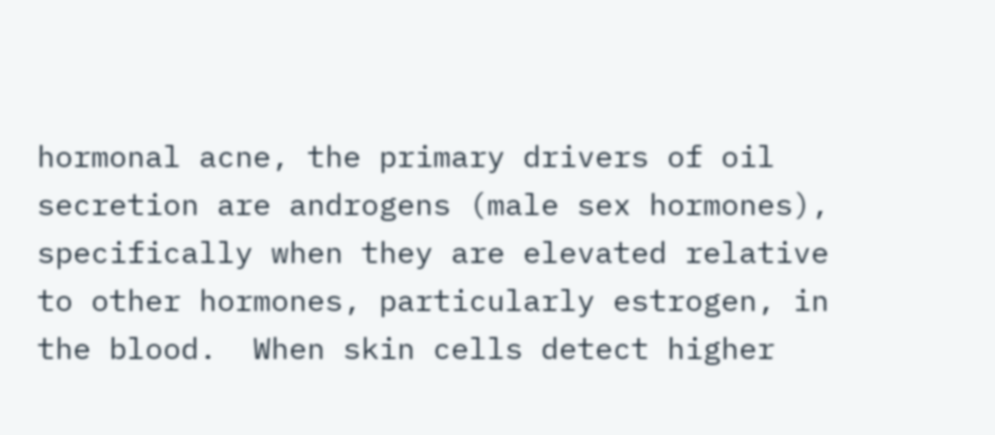hormonal acne, the primary drivers of oil secretion are androgens (male sex hormones), specifically when they are elevated relative to other hormones, particularly estrogen, in the blood.  When skin cells detect higher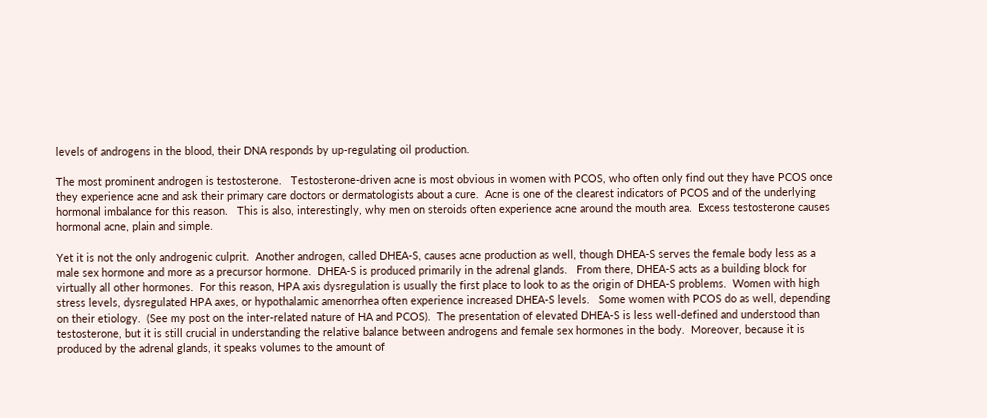levels of androgens in the blood, their DNA responds by up-regulating oil production.

The most prominent androgen is testosterone.   Testosterone-driven acne is most obvious in women with PCOS, who often only find out they have PCOS once they experience acne and ask their primary care doctors or dermatologists about a cure.  Acne is one of the clearest indicators of PCOS and of the underlying hormonal imbalance for this reason.   This is also, interestingly, why men on steroids often experience acne around the mouth area.  Excess testosterone causes hormonal acne, plain and simple.

Yet it is not the only androgenic culprit.  Another androgen, called DHEA-S, causes acne production as well, though DHEA-S serves the female body less as a male sex hormone and more as a precursor hormone.  DHEA-S is produced primarily in the adrenal glands.   From there, DHEA-S acts as a building block for virtually all other hormones.  For this reason, HPA axis dysregulation is usually the first place to look to as the origin of DHEA-S problems.  Women with high stress levels, dysregulated HPA axes, or hypothalamic amenorrhea often experience increased DHEA-S levels.   Some women with PCOS do as well, depending on their etiology.  (See my post on the inter-related nature of HA and PCOS).  The presentation of elevated DHEA-S is less well-defined and understood than testosterone, but it is still crucial in understanding the relative balance between androgens and female sex hormones in the body.  Moreover, because it is produced by the adrenal glands, it speaks volumes to the amount of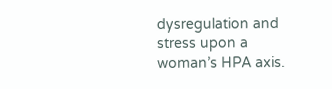dysregulation and stress upon a woman’s HPA axis.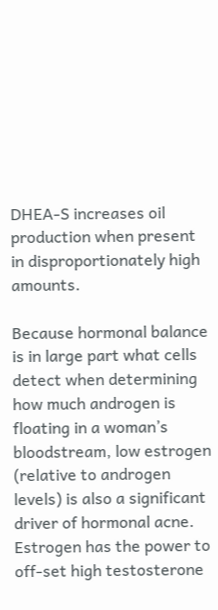DHEA-S increases oil production when present in disproportionately high amounts.

Because hormonal balance is in large part what cells detect when determining how much androgen is floating in a woman’s bloodstream, low estrogen (relative to androgen levels) is also a significant driver of hormonal acne.   Estrogen has the power to off-set high testosterone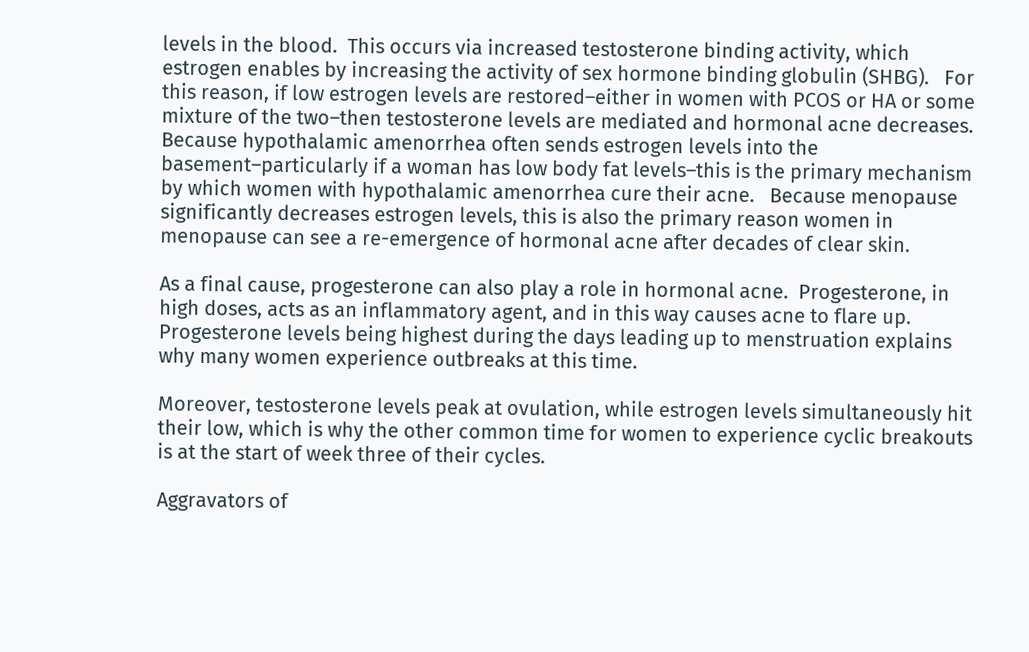levels in the blood.  This occurs via increased testosterone binding activity, which estrogen enables by increasing the activity of sex hormone binding globulin (SHBG).   For this reason, if low estrogen levels are restored–either in women with PCOS or HA or some mixture of the two–then testosterone levels are mediated and hormonal acne decreases.   Because hypothalamic amenorrhea often sends estrogen levels into the basement–particularly if a woman has low body fat levels–this is the primary mechanism by which women with hypothalamic amenorrhea cure their acne.   Because menopause significantly decreases estrogen levels, this is also the primary reason women in menopause can see a re-emergence of hormonal acne after decades of clear skin.

As a final cause, progesterone can also play a role in hormonal acne.  Progesterone, in high doses, acts as an inflammatory agent, and in this way causes acne to flare up.   Progesterone levels being highest during the days leading up to menstruation explains why many women experience outbreaks at this time.

Moreover, testosterone levels peak at ovulation, while estrogen levels simultaneously hit their low, which is why the other common time for women to experience cyclic breakouts is at the start of week three of their cycles.

Aggravators of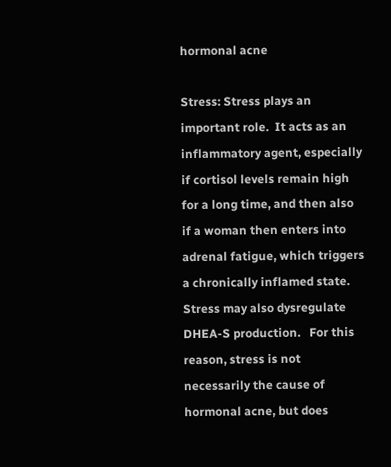hormonal acne

Stress: Stress plays an important role.  It acts as an inflammatory agent, especially if cortisol levels remain high for a long time, and then also if a woman then enters into adrenal fatigue, which triggers a chronically inflamed state.  Stress may also dysregulate DHEA-S production.   For this reason, stress is not necessarily the cause of hormonal acne, but does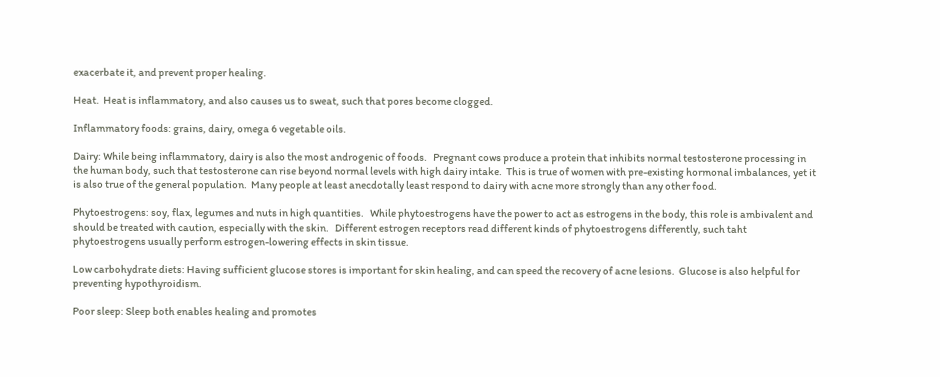exacerbate it, and prevent proper healing.

Heat.  Heat is inflammatory, and also causes us to sweat, such that pores become clogged.

Inflammatory foods: grains, dairy, omega 6 vegetable oils.

Dairy: While being inflammatory, dairy is also the most androgenic of foods.   Pregnant cows produce a protein that inhibits normal testosterone processing in the human body, such that testosterone can rise beyond normal levels with high dairy intake.  This is true of women with pre-existing hormonal imbalances, yet it is also true of the general population.  Many people at least anecdotally least respond to dairy with acne more strongly than any other food.

Phytoestrogens: soy, flax, legumes and nuts in high quantities.   While phytoestrogens have the power to act as estrogens in the body, this role is ambivalent and should be treated with caution, especially with the skin.   Different estrogen receptors read different kinds of phytoestrogens differently, such taht phytoestrogens usually perform estrogen-lowering effects in skin tissue.

Low carbohydrate diets: Having sufficient glucose stores is important for skin healing, and can speed the recovery of acne lesions.  Glucose is also helpful for preventing hypothyroidism.

Poor sleep: Sleep both enables healing and promotes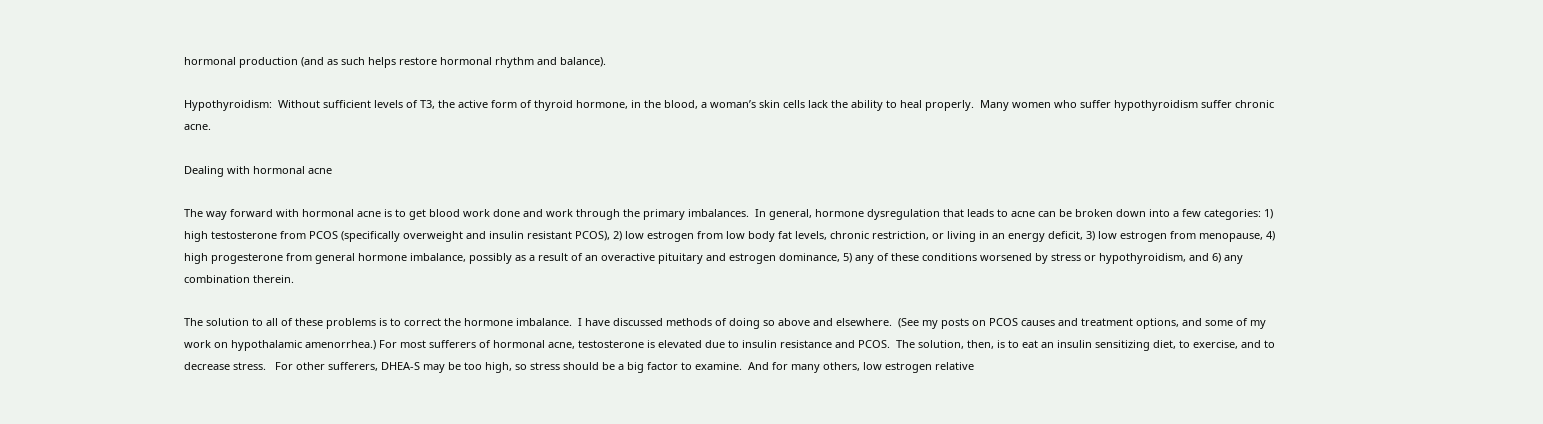hormonal production (and as such helps restore hormonal rhythm and balance).

Hypothyroidism:  Without sufficient levels of T3, the active form of thyroid hormone, in the blood, a woman’s skin cells lack the ability to heal properly.  Many women who suffer hypothyroidism suffer chronic acne.

Dealing with hormonal acne

The way forward with hormonal acne is to get blood work done and work through the primary imbalances.  In general, hormone dysregulation that leads to acne can be broken down into a few categories: 1) high testosterone from PCOS (specifically overweight and insulin resistant PCOS), 2) low estrogen from low body fat levels, chronic restriction, or living in an energy deficit, 3) low estrogen from menopause, 4) high progesterone from general hormone imbalance, possibly as a result of an overactive pituitary and estrogen dominance, 5) any of these conditions worsened by stress or hypothyroidism, and 6) any combination therein.

The solution to all of these problems is to correct the hormone imbalance.  I have discussed methods of doing so above and elsewhere.  (See my posts on PCOS causes and treatment options, and some of my work on hypothalamic amenorrhea.) For most sufferers of hormonal acne, testosterone is elevated due to insulin resistance and PCOS.  The solution, then, is to eat an insulin sensitizing diet, to exercise, and to decrease stress.   For other sufferers, DHEA-S may be too high, so stress should be a big factor to examine.  And for many others, low estrogen relative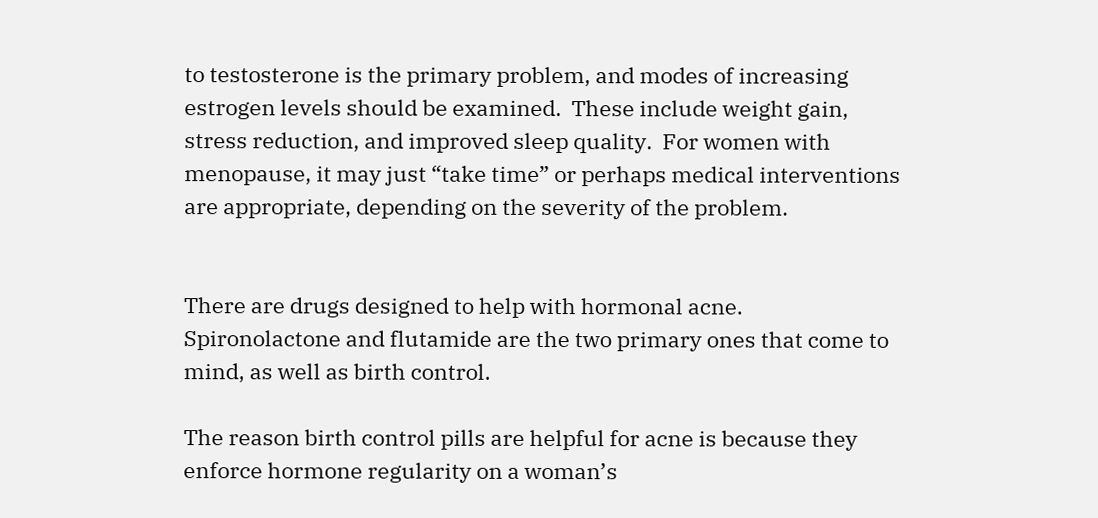to testosterone is the primary problem, and modes of increasing estrogen levels should be examined.  These include weight gain, stress reduction, and improved sleep quality.  For women with menopause, it may just “take time” or perhaps medical interventions are appropriate, depending on the severity of the problem.


There are drugs designed to help with hormonal acne.  Spironolactone and flutamide are the two primary ones that come to mind, as well as birth control.

The reason birth control pills are helpful for acne is because they enforce hormone regularity on a woman’s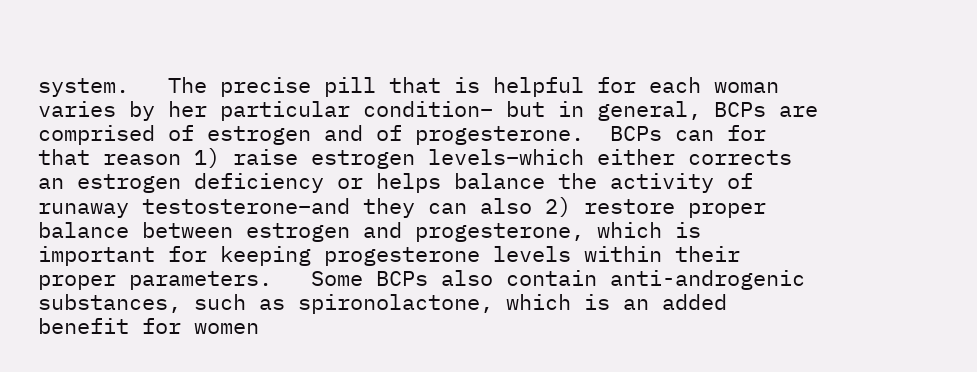system.   The precise pill that is helpful for each woman varies by her particular condition– but in general, BCPs are comprised of estrogen and of progesterone.  BCPs can for that reason 1) raise estrogen levels–which either corrects an estrogen deficiency or helps balance the activity of runaway testosterone–and they can also 2) restore proper balance between estrogen and progesterone, which is important for keeping progesterone levels within their proper parameters.   Some BCPs also contain anti-androgenic substances, such as spironolactone, which is an added benefit for women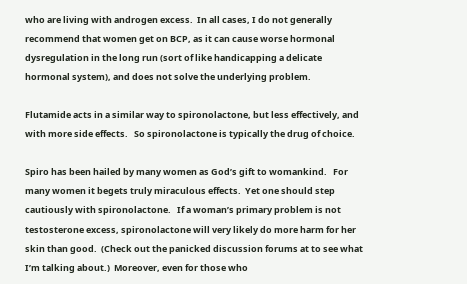who are living with androgen excess.  In all cases, I do not generally recommend that women get on BCP, as it can cause worse hormonal dysregulation in the long run (sort of like handicapping a delicate hormonal system), and does not solve the underlying problem.

Flutamide acts in a similar way to spironolactone, but less effectively, and with more side effects.   So spironolactone is typically the drug of choice.

Spiro has been hailed by many women as God’s gift to womankind.   For many women it begets truly miraculous effects.  Yet one should step cautiously with spironolactone.   If a woman’s primary problem is not testosterone excess, spironolactone will very likely do more harm for her skin than good.  (Check out the panicked discussion forums at to see what I’m talking about.)  Moreover, even for those who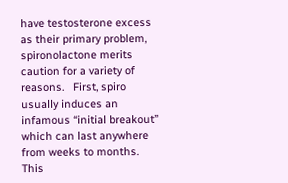have testosterone excess as their primary problem, spironolactone merits caution for a variety of reasons.   First, spiro usually induces an infamous “initial breakout” which can last anywhere from weeks to months.  This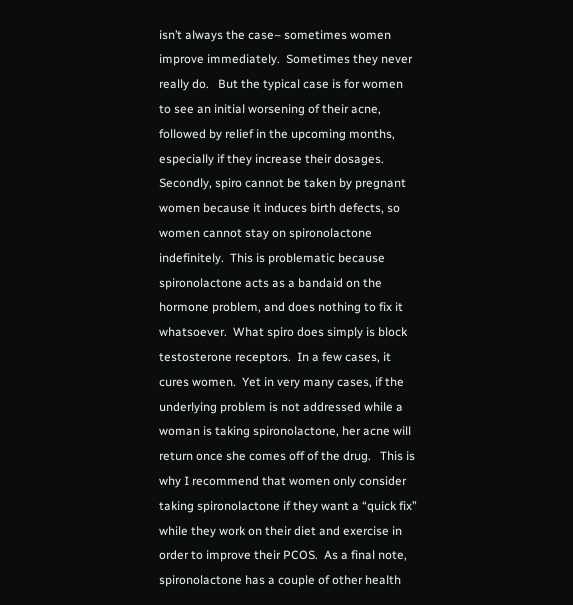isn’t always the case– sometimes women improve immediately.  Sometimes they never really do.   But the typical case is for women to see an initial worsening of their acne, followed by relief in the upcoming months, especially if they increase their dosages.   Secondly, spiro cannot be taken by pregnant women because it induces birth defects, so women cannot stay on spironolactone indefinitely.  This is problematic because spironolactone acts as a bandaid on the hormone problem, and does nothing to fix it whatsoever.  What spiro does simply is block testosterone receptors.  In a few cases, it cures women.  Yet in very many cases, if the underlying problem is not addressed while a woman is taking spironolactone, her acne will return once she comes off of the drug.   This is why I recommend that women only consider taking spironolactone if they want a “quick fix” while they work on their diet and exercise in order to improve their PCOS.  As a final note, spironolactone has a couple of other health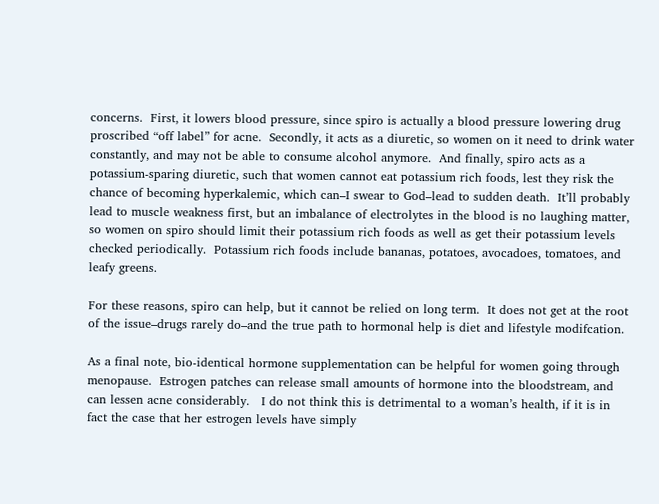concerns.  First, it lowers blood pressure, since spiro is actually a blood pressure lowering drug proscribed “off label” for acne.  Secondly, it acts as a diuretic, so women on it need to drink water constantly, and may not be able to consume alcohol anymore.  And finally, spiro acts as a potassium-sparing diuretic, such that women cannot eat potassium rich foods, lest they risk the chance of becoming hyperkalemic, which can–I swear to God–lead to sudden death.  It’ll probably lead to muscle weakness first, but an imbalance of electrolytes in the blood is no laughing matter, so women on spiro should limit their potassium rich foods as well as get their potassium levels checked periodically.  Potassium rich foods include bananas, potatoes, avocadoes, tomatoes, and leafy greens.

For these reasons, spiro can help, but it cannot be relied on long term.  It does not get at the root of the issue–drugs rarely do–and the true path to hormonal help is diet and lifestyle modifcation.

As a final note, bio-identical hormone supplementation can be helpful for women going through menopause.  Estrogen patches can release small amounts of hormone into the bloodstream, and can lessen acne considerably.   I do not think this is detrimental to a woman’s health, if it is in fact the case that her estrogen levels have simply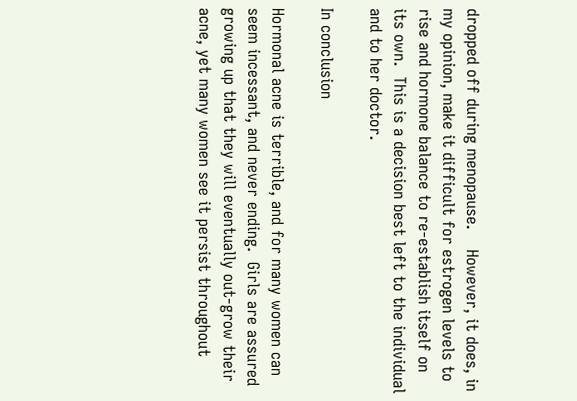dropped off during menopause.    However, it does, in my opinion, make it difficult for estrogen levels to rise and hormone balance to re-establish itself on its own.  This is a decision best left to the individual and to her doctor.

In conclusion

Hormonal acne is terrible, and for many women can seem incessant, and never ending.  Girls are assured growing up that they will eventually out-grow their acne, yet many women see it persist throughout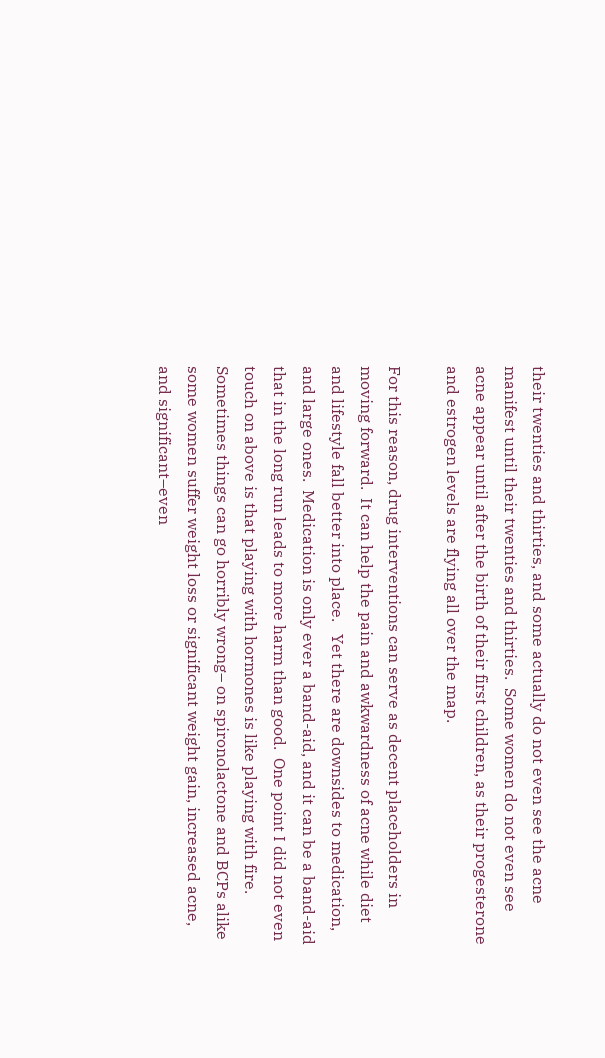their twenties and thirties, and some actually do not even see the acne manifest until their twenties and thirties.  Some women do not even see acne appear until after the birth of their first children, as their progesterone and estrogen levels are flying all over the map.

For this reason, drug interventions can serve as decent placeholders in moving forward.  It can help the pain and awkwardness of acne while diet and lifestyle fall better into place.   Yet there are downsides to medication, and large ones.  Medication is only ever a band-aid, and it can be a band-aid that in the long run leads to more harm than good.  One point I did not even touch on above is that playing with hormones is like playing with fire.  Sometimes things can go horribly wrong– on spironolactone and BCPs alike some women suffer weight loss or significant weight gain, increased acne, and significant–even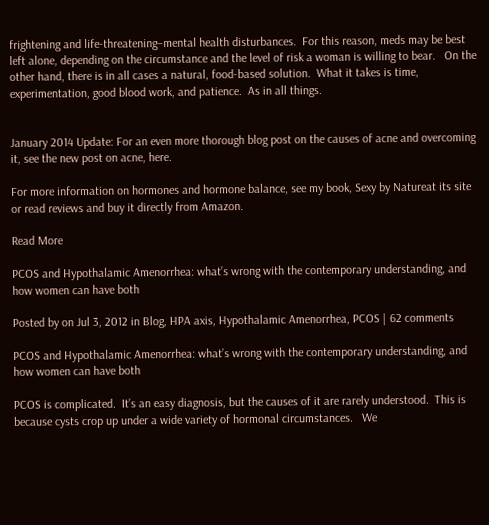frightening and life-threatening–mental health disturbances.  For this reason, meds may be best left alone, depending on the circumstance and the level of risk a woman is willing to bear.   On the other hand, there is in all cases a natural, food-based solution.  What it takes is time, experimentation, good blood work, and patience.  As in all things.


January 2014 Update: For an even more thorough blog post on the causes of acne and overcoming it, see the new post on acne, here.

For more information on hormones and hormone balance, see my book, Sexy by Natureat its site or read reviews and buy it directly from Amazon.

Read More

PCOS and Hypothalamic Amenorrhea: what’s wrong with the contemporary understanding, and how women can have both

Posted by on Jul 3, 2012 in Blog, HPA axis, Hypothalamic Amenorrhea, PCOS | 62 comments

PCOS and Hypothalamic Amenorrhea: what’s wrong with the contemporary understanding, and how women can have both

PCOS is complicated.  It’s an easy diagnosis, but the causes of it are rarely understood.  This is because cysts crop up under a wide variety of hormonal circumstances.   We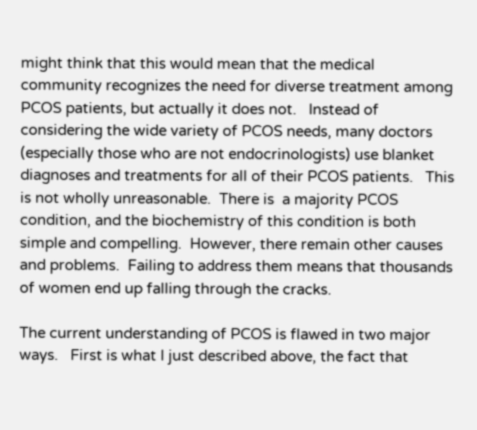might think that this would mean that the medical community recognizes the need for diverse treatment among PCOS patients, but actually it does not.   Instead of considering the wide variety of PCOS needs, many doctors (especially those who are not endocrinologists) use blanket diagnoses and treatments for all of their PCOS patients.   This is not wholly unreasonable.  There is  a majority PCOS condition, and the biochemistry of this condition is both simple and compelling.  However, there remain other causes and problems.  Failing to address them means that thousands of women end up falling through the cracks.

The current understanding of PCOS is flawed in two major ways.   First is what I just described above, the fact that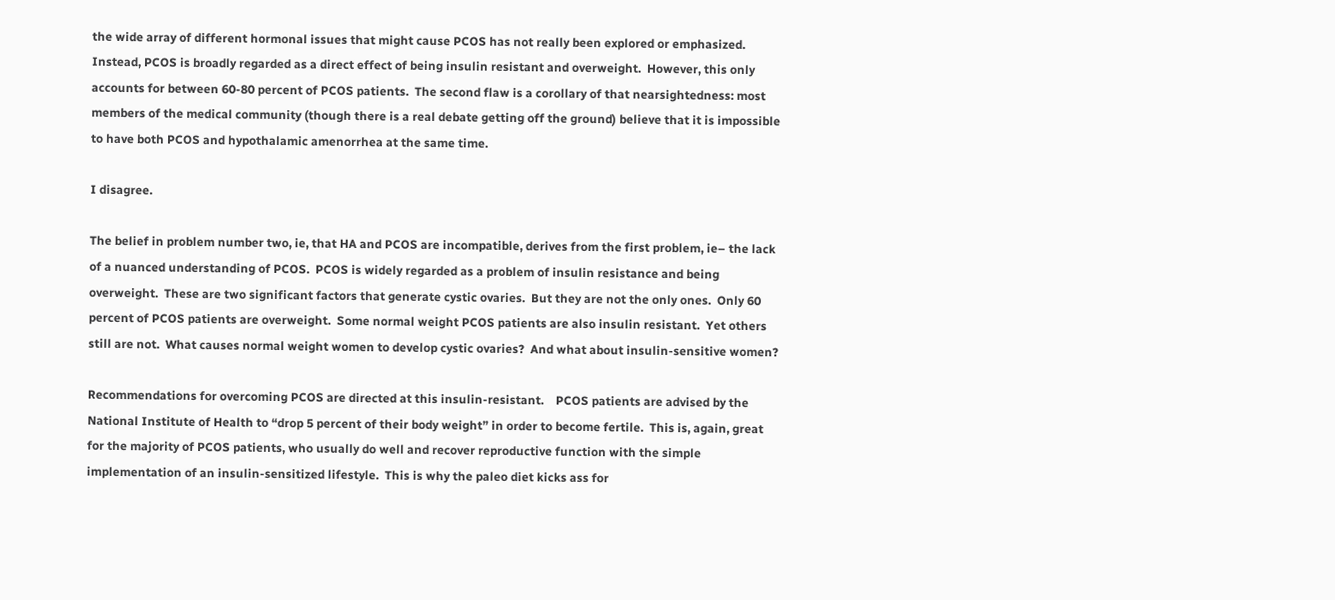the wide array of different hormonal issues that might cause PCOS has not really been explored or emphasized.  Instead, PCOS is broadly regarded as a direct effect of being insulin resistant and overweight.  However, this only accounts for between 60-80 percent of PCOS patients.  The second flaw is a corollary of that nearsightedness: most members of the medical community (though there is a real debate getting off the ground) believe that it is impossible to have both PCOS and hypothalamic amenorrhea at the same time.

I disagree.

The belief in problem number two, ie, that HA and PCOS are incompatible, derives from the first problem, ie– the lack of a nuanced understanding of PCOS.  PCOS is widely regarded as a problem of insulin resistance and being overweight.  These are two significant factors that generate cystic ovaries.  But they are not the only ones.  Only 60 percent of PCOS patients are overweight.  Some normal weight PCOS patients are also insulin resistant.  Yet others still are not.  What causes normal weight women to develop cystic ovaries?  And what about insulin-sensitive women?

Recommendations for overcoming PCOS are directed at this insulin-resistant.    PCOS patients are advised by the National Institute of Health to “drop 5 percent of their body weight” in order to become fertile.  This is, again, great for the majority of PCOS patients, who usually do well and recover reproductive function with the simple implementation of an insulin-sensitized lifestyle.  This is why the paleo diet kicks ass for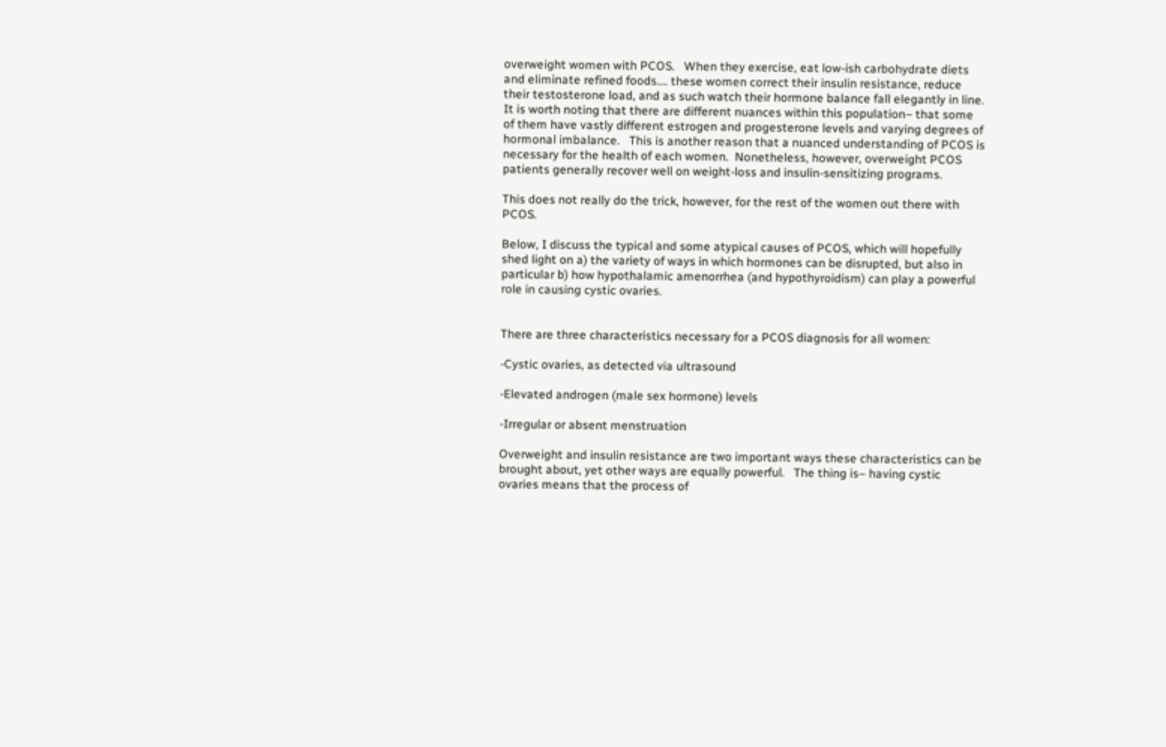overweight women with PCOS.   When they exercise, eat low-ish carbohydrate diets and eliminate refined foods…. these women correct their insulin resistance, reduce their testosterone load, and as such watch their hormone balance fall elegantly in line.  It is worth noting that there are different nuances within this population– that some of them have vastly different estrogen and progesterone levels and varying degrees of hormonal imbalance.   This is another reason that a nuanced understanding of PCOS is necessary for the health of each women.  Nonetheless, however, overweight PCOS patients generally recover well on weight-loss and insulin-sensitizing programs.

This does not really do the trick, however, for the rest of the women out there with PCOS.

Below, I discuss the typical and some atypical causes of PCOS, which will hopefully shed light on a) the variety of ways in which hormones can be disrupted, but also in particular b) how hypothalamic amenorrhea (and hypothyroidism) can play a powerful role in causing cystic ovaries.


There are three characteristics necessary for a PCOS diagnosis for all women:

-Cystic ovaries, as detected via ultrasound

-Elevated androgen (male sex hormone) levels

-Irregular or absent menstruation

Overweight and insulin resistance are two important ways these characteristics can be brought about, yet other ways are equally powerful.   The thing is– having cystic ovaries means that the process of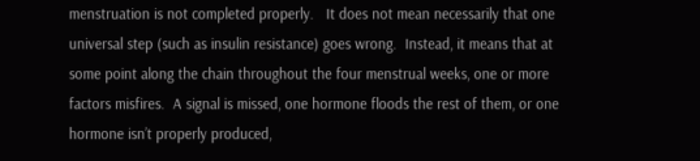menstruation is not completed properly.   It does not mean necessarily that one universal step (such as insulin resistance) goes wrong.  Instead, it means that at some point along the chain throughout the four menstrual weeks, one or more factors misfires.  A signal is missed, one hormone floods the rest of them, or one hormone isn’t properly produced,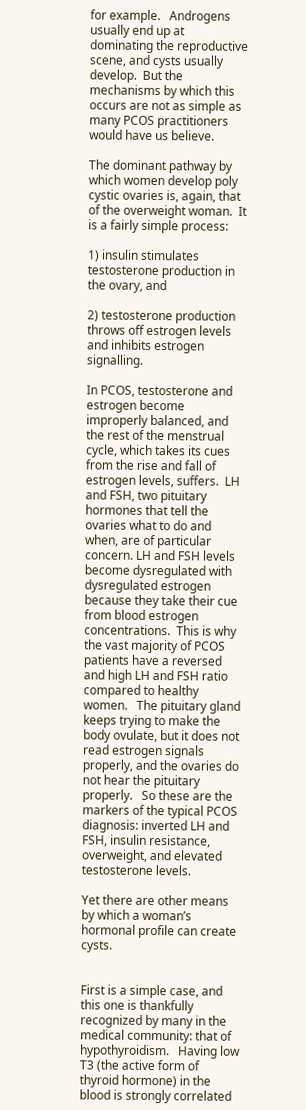for example.   Androgens usually end up at dominating the reproductive scene, and cysts usually develop.  But the mechanisms by which this occurs are not as simple as many PCOS practitioners would have us believe.

The dominant pathway by which women develop poly cystic ovaries is, again, that of the overweight woman.  It is a fairly simple process:

1) insulin stimulates testosterone production in the ovary, and

2) testosterone production throws off estrogen levels and inhibits estrogen signalling.

In PCOS, testosterone and estrogen become improperly balanced, and the rest of the menstrual cycle, which takes its cues from the rise and fall of estrogen levels, suffers.  LH and FSH, two pituitary hormones that tell the ovaries what to do and when, are of particular concern. LH and FSH levels become dysregulated with dysregulated estrogen because they take their cue from blood estrogen concentrations.  This is why the vast majority of PCOS patients have a reversed and high LH and FSH ratio compared to healthy women.   The pituitary gland keeps trying to make the body ovulate, but it does not read estrogen signals properly, and the ovaries do not hear the pituitary properly.   So these are the markers of the typical PCOS diagnosis: inverted LH and FSH, insulin resistance, overweight, and elevated testosterone levels.

Yet there are other means by which a woman’s hormonal profile can create cysts.


First is a simple case, and this one is thankfully recognized by many in the medical community: that of hypothyroidism.   Having low T3 (the active form of thyroid hormone) in the blood is strongly correlated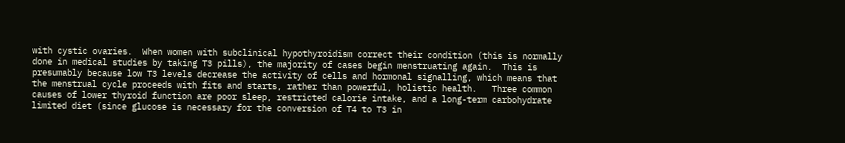with cystic ovaries.  When women with subclinical hypothyroidism correct their condition (this is normally done in medical studies by taking T3 pills), the majority of cases begin menstruating again.  This is presumably because low T3 levels decrease the activity of cells and hormonal signalling, which means that the menstrual cycle proceeds with fits and starts, rather than powerful, holistic health.   Three common causes of lower thyroid function are poor sleep, restricted calorie intake, and a long-term carbohydrate limited diet (since glucose is necessary for the conversion of T4 to T3 in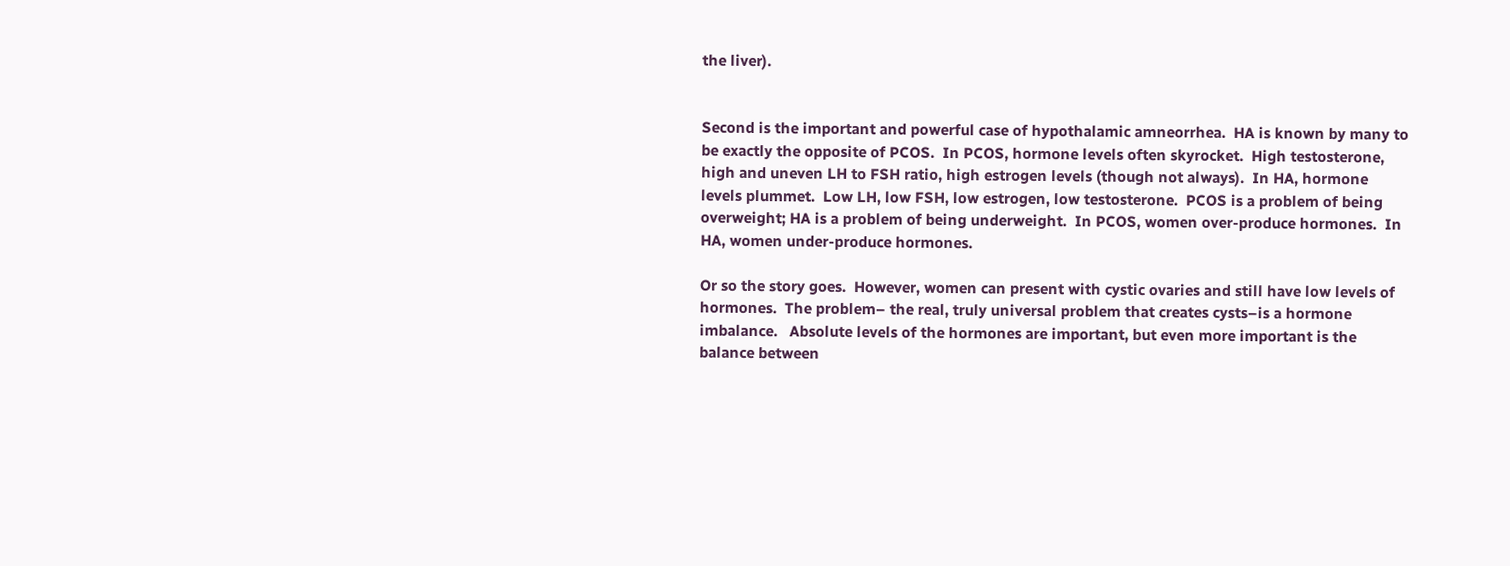the liver).


Second is the important and powerful case of hypothalamic amneorrhea.  HA is known by many to be exactly the opposite of PCOS.  In PCOS, hormone levels often skyrocket.  High testosterone, high and uneven LH to FSH ratio, high estrogen levels (though not always).  In HA, hormone levels plummet.  Low LH, low FSH, low estrogen, low testosterone.  PCOS is a problem of being overweight; HA is a problem of being underweight.  In PCOS, women over-produce hormones.  In HA, women under-produce hormones.

Or so the story goes.  However, women can present with cystic ovaries and still have low levels of hormones.  The problem– the real, truly universal problem that creates cysts–is a hormone imbalance.   Absolute levels of the hormones are important, but even more important is the balance between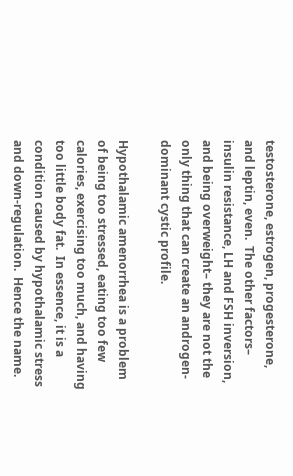testosterone, estrogen, progesterone, and leptin, even.  The other factors– insulin resistance, LH and FSH inversion, and being overweight– they are not the only thing that can create an androgen-dominant cystic profile.

Hypothalamic amenorrhea is a problem of being too stressed, eating too few calories, exercising too much, and having too little body fat.  In essence, it is a condition caused by hypothalamic stress and down-regulation.  Hence the name.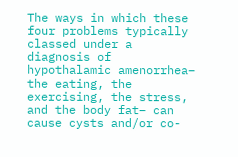The ways in which these four problems typically classed under a diagnosis of hypothalamic amenorrhea– the eating, the exercising, the stress, and the body fat– can cause cysts and/or co-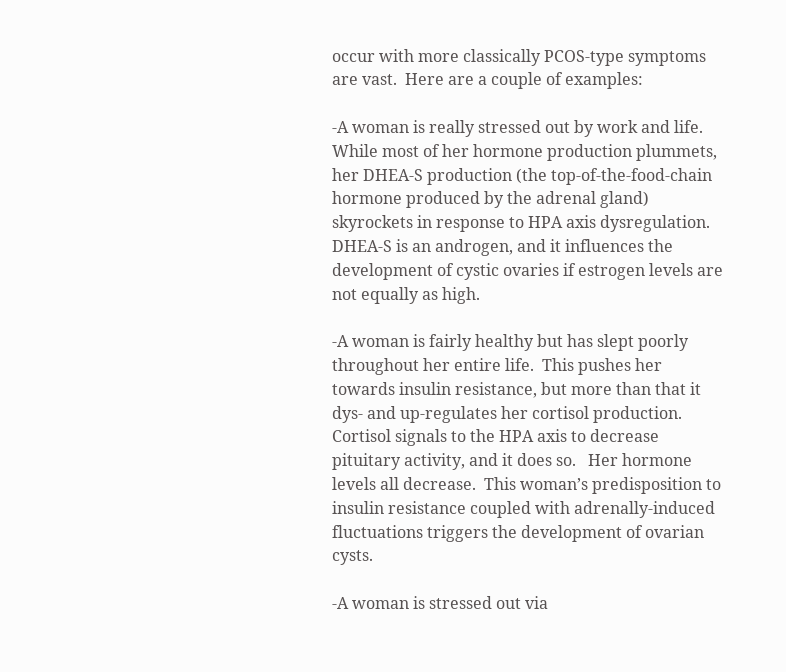occur with more classically PCOS-type symptoms are vast.  Here are a couple of examples:

-A woman is really stressed out by work and life.  While most of her hormone production plummets, her DHEA-S production (the top-of-the-food-chain hormone produced by the adrenal gland) skyrockets in response to HPA axis dysregulation.  DHEA-S is an androgen, and it influences the development of cystic ovaries if estrogen levels are not equally as high.

-A woman is fairly healthy but has slept poorly throughout her entire life.  This pushes her towards insulin resistance, but more than that it dys- and up-regulates her cortisol production.  Cortisol signals to the HPA axis to decrease pituitary activity, and it does so.   Her hormone levels all decrease.  This woman’s predisposition to insulin resistance coupled with adrenally-induced fluctuations triggers the development of ovarian cysts.

-A woman is stressed out via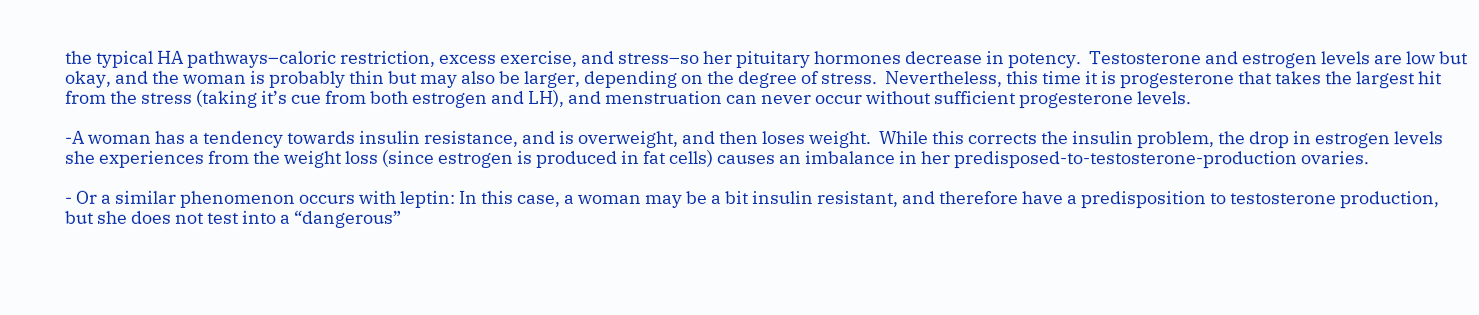the typical HA pathways–caloric restriction, excess exercise, and stress–so her pituitary hormones decrease in potency.  Testosterone and estrogen levels are low but okay, and the woman is probably thin but may also be larger, depending on the degree of stress.  Nevertheless, this time it is progesterone that takes the largest hit from the stress (taking it’s cue from both estrogen and LH), and menstruation can never occur without sufficient progesterone levels.

-A woman has a tendency towards insulin resistance, and is overweight, and then loses weight.  While this corrects the insulin problem, the drop in estrogen levels she experiences from the weight loss (since estrogen is produced in fat cells) causes an imbalance in her predisposed-to-testosterone-production ovaries.

- Or a similar phenomenon occurs with leptin: In this case, a woman may be a bit insulin resistant, and therefore have a predisposition to testosterone production, but she does not test into a “dangerous”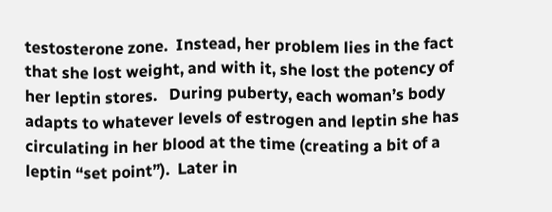testosterone zone.  Instead, her problem lies in the fact that she lost weight, and with it, she lost the potency of her leptin stores.   During puberty, each woman’s body adapts to whatever levels of estrogen and leptin she has circulating in her blood at the time (creating a bit of a leptin “set point”).  Later in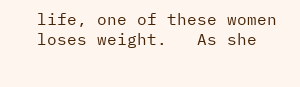life, one of these women loses weight.   As she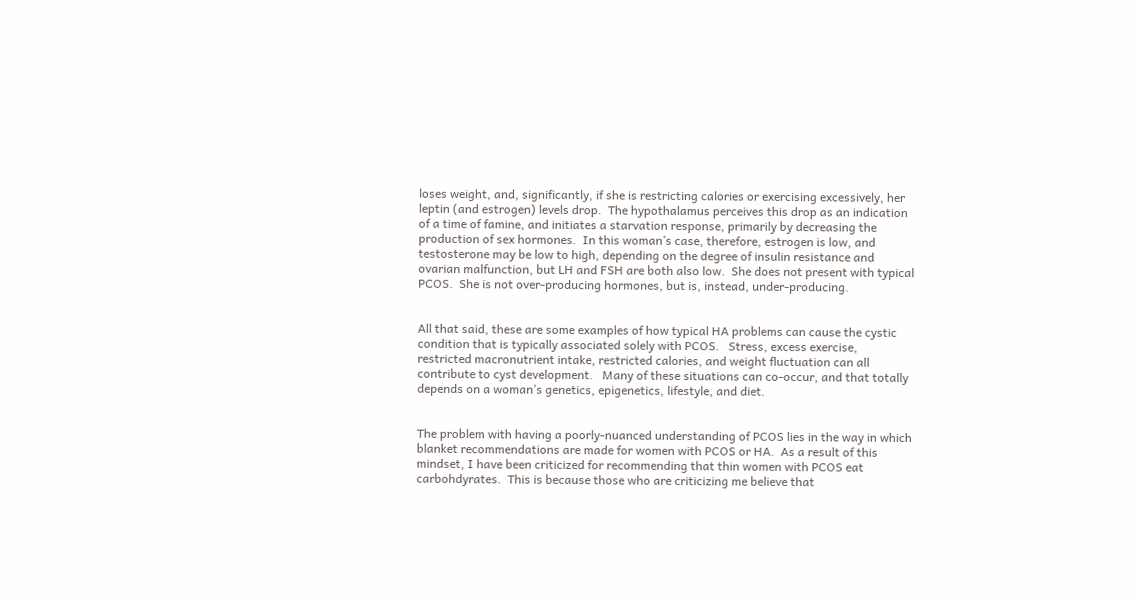loses weight, and, significantly, if she is restricting calories or exercising excessively, her leptin (and estrogen) levels drop.  The hypothalamus perceives this drop as an indication of a time of famine, and initiates a starvation response, primarily by decreasing the production of sex hormones.  In this woman’s case, therefore, estrogen is low, and testosterone may be low to high, depending on the degree of insulin resistance and ovarian malfunction, but LH and FSH are both also low.  She does not present with typical PCOS.  She is not over-producing hormones, but is, instead, under-producing.


All that said, these are some examples of how typical HA problems can cause the cystic condition that is typically associated solely with PCOS.   Stress, excess exercise, restricted macronutrient intake, restricted calories, and weight fluctuation can all contribute to cyst development.   Many of these situations can co-occur, and that totally depends on a woman’s genetics, epigenetics, lifestyle, and diet.


The problem with having a poorly-nuanced understanding of PCOS lies in the way in which blanket recommendations are made for women with PCOS or HA.  As a result of this mindset, I have been criticized for recommending that thin women with PCOS eat carbohdyrates.  This is because those who are criticizing me believe that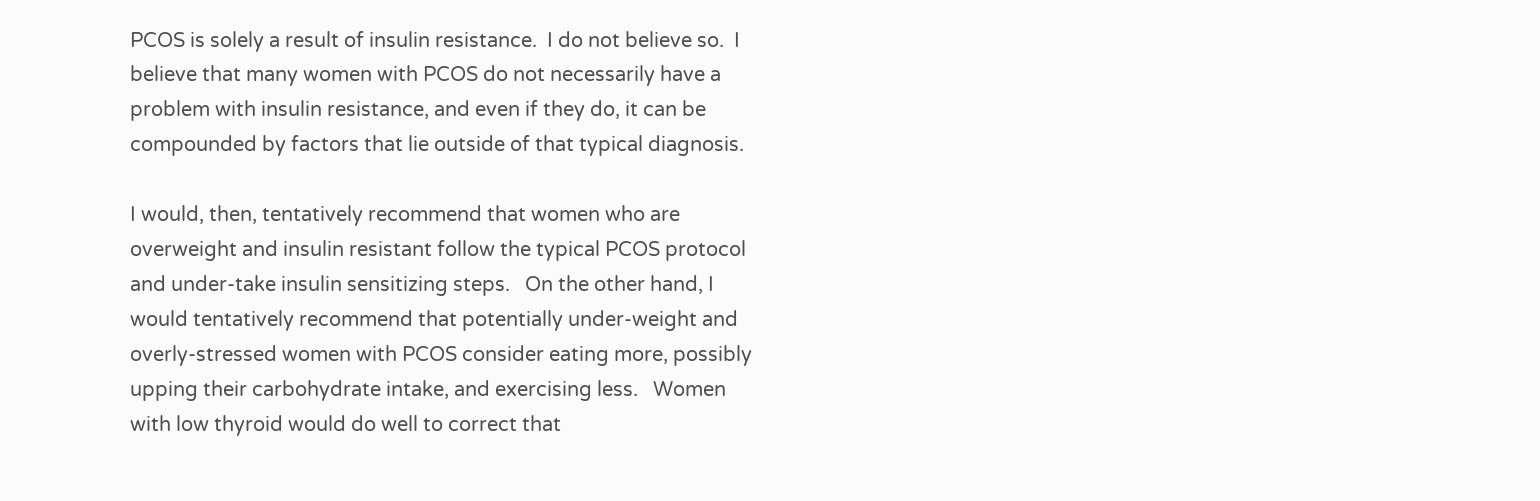PCOS is solely a result of insulin resistance.  I do not believe so.  I believe that many women with PCOS do not necessarily have a problem with insulin resistance, and even if they do, it can be compounded by factors that lie outside of that typical diagnosis.

I would, then, tentatively recommend that women who are overweight and insulin resistant follow the typical PCOS protocol and under-take insulin sensitizing steps.   On the other hand, I would tentatively recommend that potentially under-weight and overly-stressed women with PCOS consider eating more, possibly upping their carbohydrate intake, and exercising less.   Women with low thyroid would do well to correct that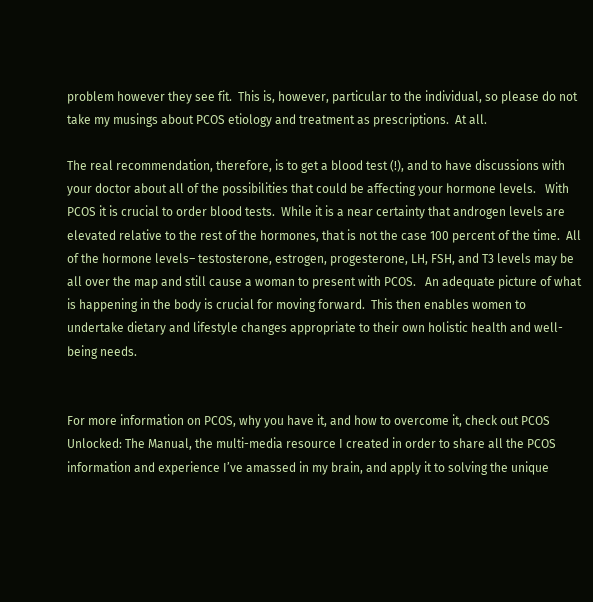problem however they see fit.  This is, however, particular to the individual, so please do not take my musings about PCOS etiology and treatment as prescriptions.  At all.

The real recommendation, therefore, is to get a blood test (!), and to have discussions with your doctor about all of the possibilities that could be affecting your hormone levels.   With PCOS it is crucial to order blood tests.  While it is a near certainty that androgen levels are elevated relative to the rest of the hormones, that is not the case 100 percent of the time.  All of the hormone levels– testosterone, estrogen, progesterone, LH, FSH, and T3 levels may be all over the map and still cause a woman to present with PCOS.   An adequate picture of what is happening in the body is crucial for moving forward.  This then enables women to undertake dietary and lifestyle changes appropriate to their own holistic health and well-being needs.


For more information on PCOS, why you have it, and how to overcome it, check out PCOS Unlocked: The Manual, the multi-media resource I created in order to share all the PCOS information and experience I’ve amassed in my brain, and apply it to solving the unique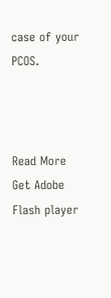case of your PCOS.



Read More
Get Adobe Flash player